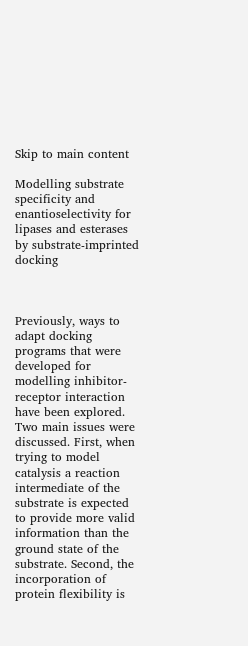Skip to main content

Modelling substrate specificity and enantioselectivity for lipases and esterases by substrate-imprinted docking



Previously, ways to adapt docking programs that were developed for modelling inhibitor-receptor interaction have been explored. Two main issues were discussed. First, when trying to model catalysis a reaction intermediate of the substrate is expected to provide more valid information than the ground state of the substrate. Second, the incorporation of protein flexibility is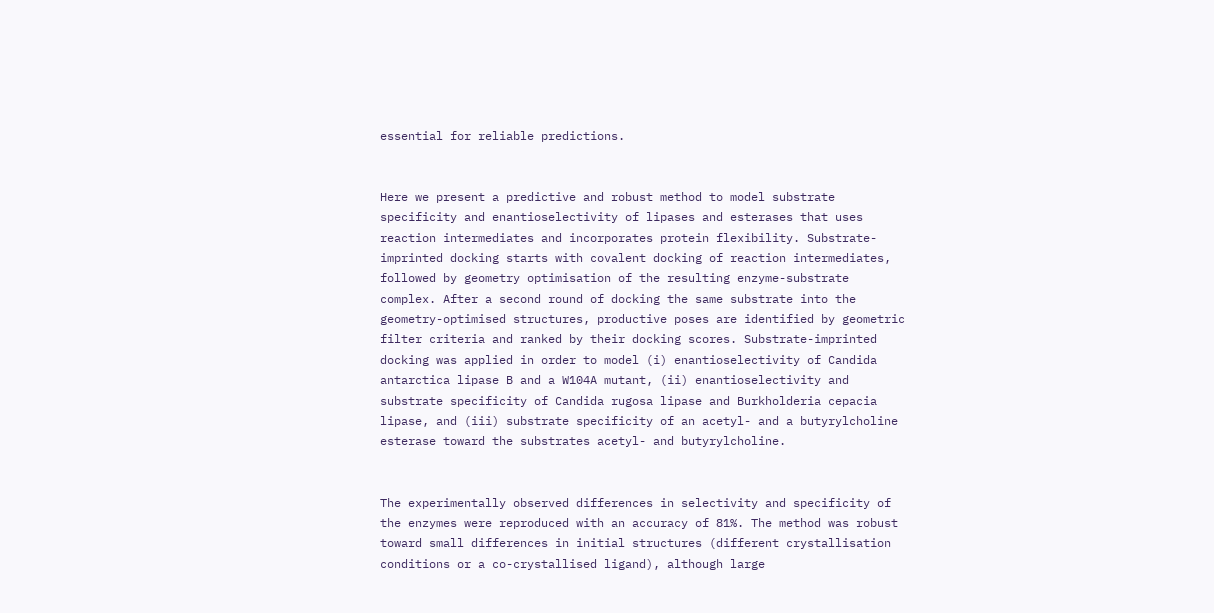essential for reliable predictions.


Here we present a predictive and robust method to model substrate specificity and enantioselectivity of lipases and esterases that uses reaction intermediates and incorporates protein flexibility. Substrate-imprinted docking starts with covalent docking of reaction intermediates, followed by geometry optimisation of the resulting enzyme-substrate complex. After a second round of docking the same substrate into the geometry-optimised structures, productive poses are identified by geometric filter criteria and ranked by their docking scores. Substrate-imprinted docking was applied in order to model (i) enantioselectivity of Candida antarctica lipase B and a W104A mutant, (ii) enantioselectivity and substrate specificity of Candida rugosa lipase and Burkholderia cepacia lipase, and (iii) substrate specificity of an acetyl- and a butyrylcholine esterase toward the substrates acetyl- and butyrylcholine.


The experimentally observed differences in selectivity and specificity of the enzymes were reproduced with an accuracy of 81%. The method was robust toward small differences in initial structures (different crystallisation conditions or a co-crystallised ligand), although large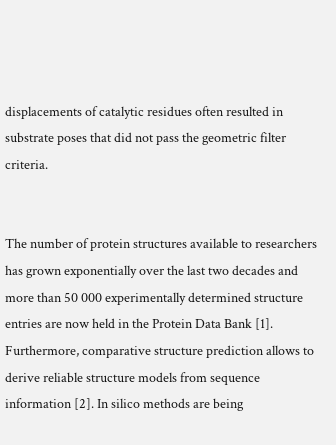displacements of catalytic residues often resulted in substrate poses that did not pass the geometric filter criteria.


The number of protein structures available to researchers has grown exponentially over the last two decades and more than 50 000 experimentally determined structure entries are now held in the Protein Data Bank [1]. Furthermore, comparative structure prediction allows to derive reliable structure models from sequence information [2]. In silico methods are being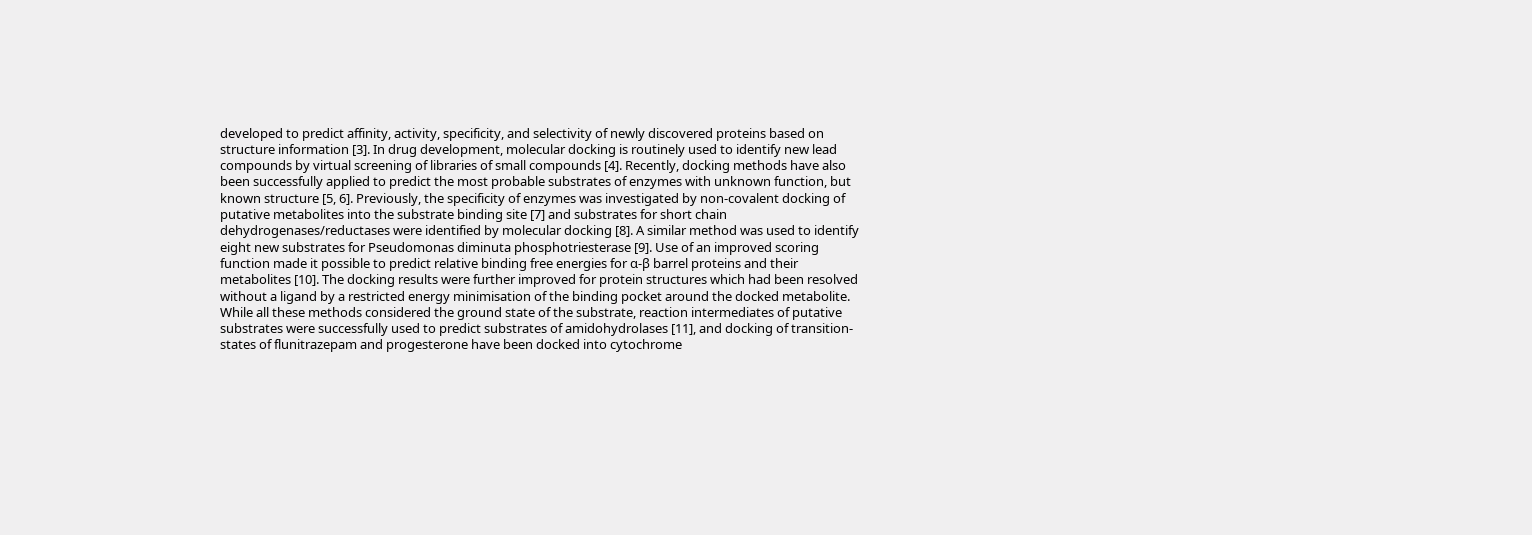developed to predict affinity, activity, specificity, and selectivity of newly discovered proteins based on structure information [3]. In drug development, molecular docking is routinely used to identify new lead compounds by virtual screening of libraries of small compounds [4]. Recently, docking methods have also been successfully applied to predict the most probable substrates of enzymes with unknown function, but known structure [5, 6]. Previously, the specificity of enzymes was investigated by non-covalent docking of putative metabolites into the substrate binding site [7] and substrates for short chain dehydrogenases/reductases were identified by molecular docking [8]. A similar method was used to identify eight new substrates for Pseudomonas diminuta phosphotriesterase [9]. Use of an improved scoring function made it possible to predict relative binding free energies for α-β barrel proteins and their metabolites [10]. The docking results were further improved for protein structures which had been resolved without a ligand by a restricted energy minimisation of the binding pocket around the docked metabolite. While all these methods considered the ground state of the substrate, reaction intermediates of putative substrates were successfully used to predict substrates of amidohydrolases [11], and docking of transition-states of flunitrazepam and progesterone have been docked into cytochrome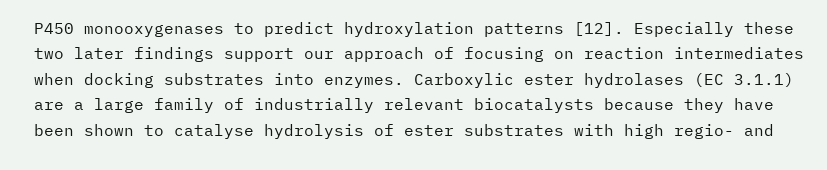P450 monooxygenases to predict hydroxylation patterns [12]. Especially these two later findings support our approach of focusing on reaction intermediates when docking substrates into enzymes. Carboxylic ester hydrolases (EC 3.1.1) are a large family of industrially relevant biocatalysts because they have been shown to catalyse hydrolysis of ester substrates with high regio- and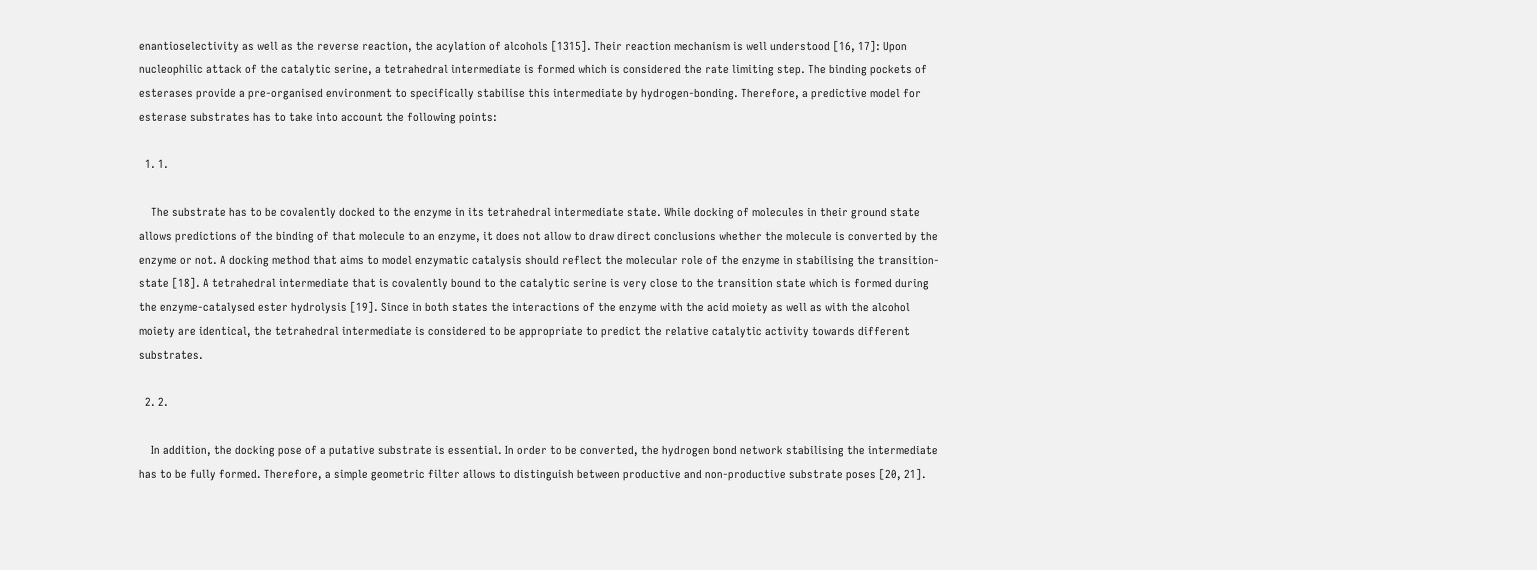enantioselectivity as well as the reverse reaction, the acylation of alcohols [1315]. Their reaction mechanism is well understood [16, 17]: Upon nucleophilic attack of the catalytic serine, a tetrahedral intermediate is formed which is considered the rate limiting step. The binding pockets of esterases provide a pre-organised environment to specifically stabilise this intermediate by hydrogen-bonding. Therefore, a predictive model for esterase substrates has to take into account the following points:

  1. 1.

    The substrate has to be covalently docked to the enzyme in its tetrahedral intermediate state. While docking of molecules in their ground state allows predictions of the binding of that molecule to an enzyme, it does not allow to draw direct conclusions whether the molecule is converted by the enzyme or not. A docking method that aims to model enzymatic catalysis should reflect the molecular role of the enzyme in stabilising the transition-state [18]. A tetrahedral intermediate that is covalently bound to the catalytic serine is very close to the transition state which is formed during the enzyme-catalysed ester hydrolysis [19]. Since in both states the interactions of the enzyme with the acid moiety as well as with the alcohol moiety are identical, the tetrahedral intermediate is considered to be appropriate to predict the relative catalytic activity towards different substrates.

  2. 2.

    In addition, the docking pose of a putative substrate is essential. In order to be converted, the hydrogen bond network stabilising the intermediate has to be fully formed. Therefore, a simple geometric filter allows to distinguish between productive and non-productive substrate poses [20, 21].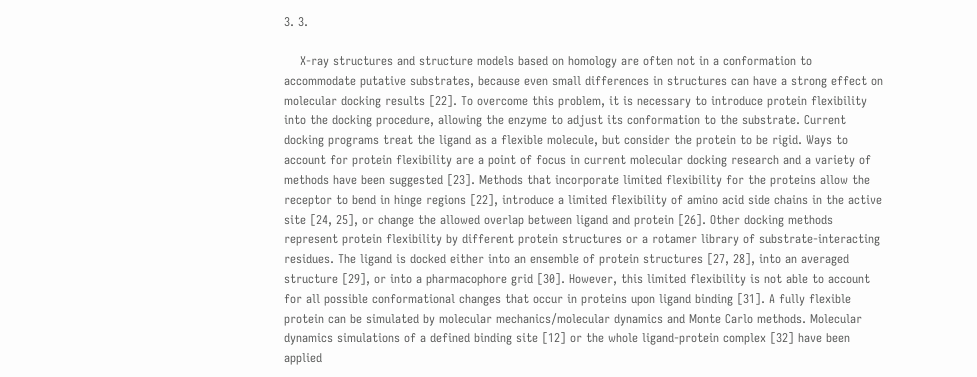3. 3.

    X-ray structures and structure models based on homology are often not in a conformation to accommodate putative substrates, because even small differences in structures can have a strong effect on molecular docking results [22]. To overcome this problem, it is necessary to introduce protein flexibility into the docking procedure, allowing the enzyme to adjust its conformation to the substrate. Current docking programs treat the ligand as a flexible molecule, but consider the protein to be rigid. Ways to account for protein flexibility are a point of focus in current molecular docking research and a variety of methods have been suggested [23]. Methods that incorporate limited flexibility for the proteins allow the receptor to bend in hinge regions [22], introduce a limited flexibility of amino acid side chains in the active site [24, 25], or change the allowed overlap between ligand and protein [26]. Other docking methods represent protein flexibility by different protein structures or a rotamer library of substrate-interacting residues. The ligand is docked either into an ensemble of protein structures [27, 28], into an averaged structure [29], or into a pharmacophore grid [30]. However, this limited flexibility is not able to account for all possible conformational changes that occur in proteins upon ligand binding [31]. A fully flexible protein can be simulated by molecular mechanics/molecular dynamics and Monte Carlo methods. Molecular dynamics simulations of a defined binding site [12] or the whole ligand-protein complex [32] have been applied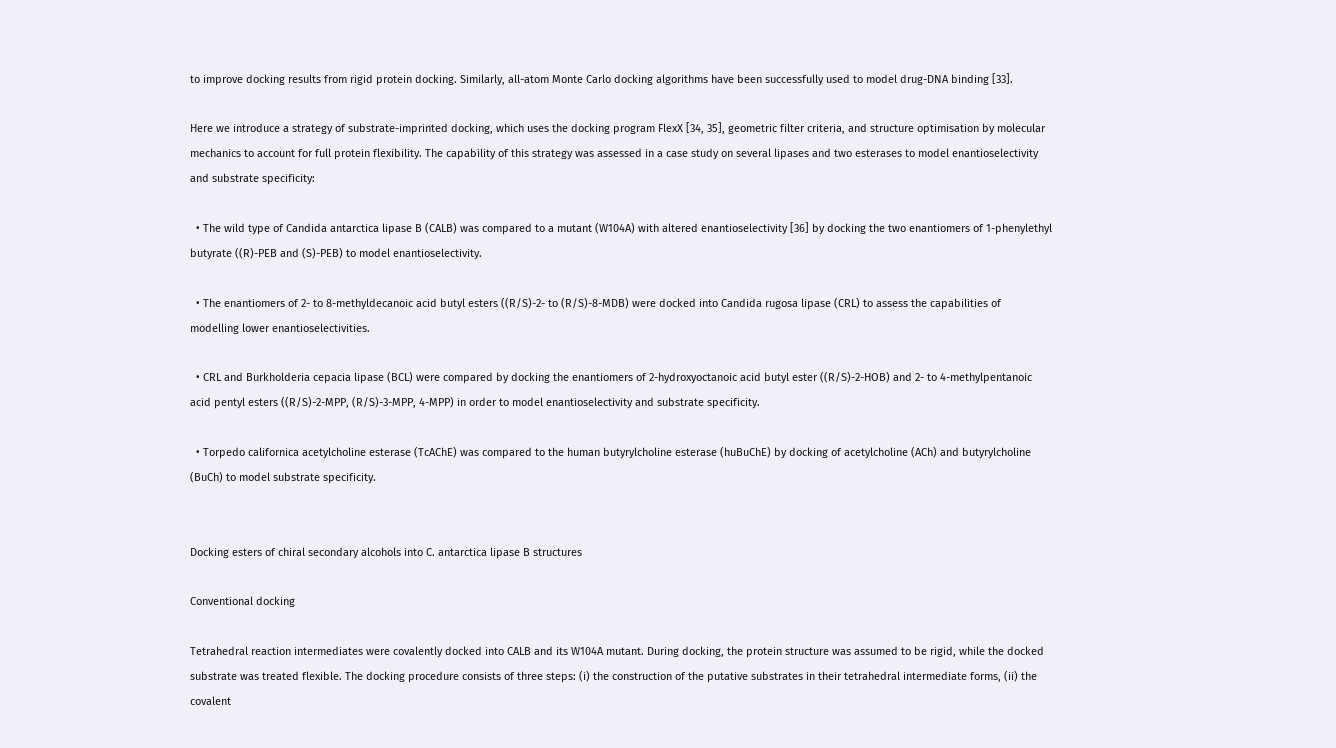to improve docking results from rigid protein docking. Similarly, all-atom Monte Carlo docking algorithms have been successfully used to model drug-DNA binding [33].

Here we introduce a strategy of substrate-imprinted docking, which uses the docking program FlexX [34, 35], geometric filter criteria, and structure optimisation by molecular mechanics to account for full protein flexibility. The capability of this strategy was assessed in a case study on several lipases and two esterases to model enantioselectivity and substrate specificity:

  • The wild type of Candida antarctica lipase B (CALB) was compared to a mutant (W104A) with altered enantioselectivity [36] by docking the two enantiomers of 1-phenylethyl butyrate ((R)-PEB and (S)-PEB) to model enantioselectivity.

  • The enantiomers of 2- to 8-methyldecanoic acid butyl esters ((R/S)-2- to (R/S)-8-MDB) were docked into Candida rugosa lipase (CRL) to assess the capabilities of modelling lower enantioselectivities.

  • CRL and Burkholderia cepacia lipase (BCL) were compared by docking the enantiomers of 2-hydroxyoctanoic acid butyl ester ((R/S)-2-HOB) and 2- to 4-methylpentanoic acid pentyl esters ((R/S)-2-MPP, (R/S)-3-MPP, 4-MPP) in order to model enantioselectivity and substrate specificity.

  • Torpedo californica acetylcholine esterase (TcAChE) was compared to the human butyrylcholine esterase (huBuChE) by docking of acetylcholine (ACh) and butyrylcholine (BuCh) to model substrate specificity.


Docking esters of chiral secondary alcohols into C. antarctica lipase B structures

Conventional docking

Tetrahedral reaction intermediates were covalently docked into CALB and its W104A mutant. During docking, the protein structure was assumed to be rigid, while the docked substrate was treated flexible. The docking procedure consists of three steps: (i) the construction of the putative substrates in their tetrahedral intermediate forms, (ii) the covalent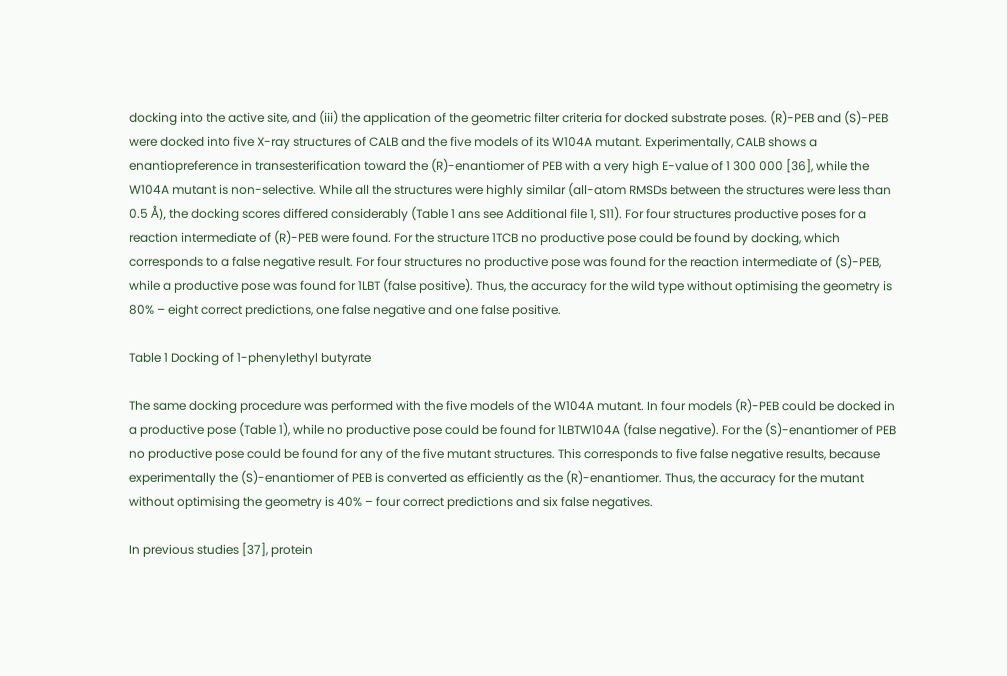docking into the active site, and (iii) the application of the geometric filter criteria for docked substrate poses. (R)-PEB and (S)-PEB were docked into five X-ray structures of CALB and the five models of its W104A mutant. Experimentally, CALB shows a enantiopreference in transesterification toward the (R)-enantiomer of PEB with a very high E-value of 1 300 000 [36], while the W104A mutant is non-selective. While all the structures were highly similar (all-atom RMSDs between the structures were less than 0.5 Å), the docking scores differed considerably (Table 1 ans see Additional file 1, S11). For four structures productive poses for a reaction intermediate of (R)-PEB were found. For the structure 1TCB no productive pose could be found by docking, which corresponds to a false negative result. For four structures no productive pose was found for the reaction intermediate of (S)-PEB, while a productive pose was found for 1LBT (false positive). Thus, the accuracy for the wild type without optimising the geometry is 80% – eight correct predictions, one false negative and one false positive.

Table 1 Docking of 1-phenylethyl butyrate

The same docking procedure was performed with the five models of the W104A mutant. In four models (R)-PEB could be docked in a productive pose (Table 1), while no productive pose could be found for 1LBTW104A (false negative). For the (S)-enantiomer of PEB no productive pose could be found for any of the five mutant structures. This corresponds to five false negative results, because experimentally the (S)-enantiomer of PEB is converted as efficiently as the (R)-enantiomer. Thus, the accuracy for the mutant without optimising the geometry is 40% – four correct predictions and six false negatives.

In previous studies [37], protein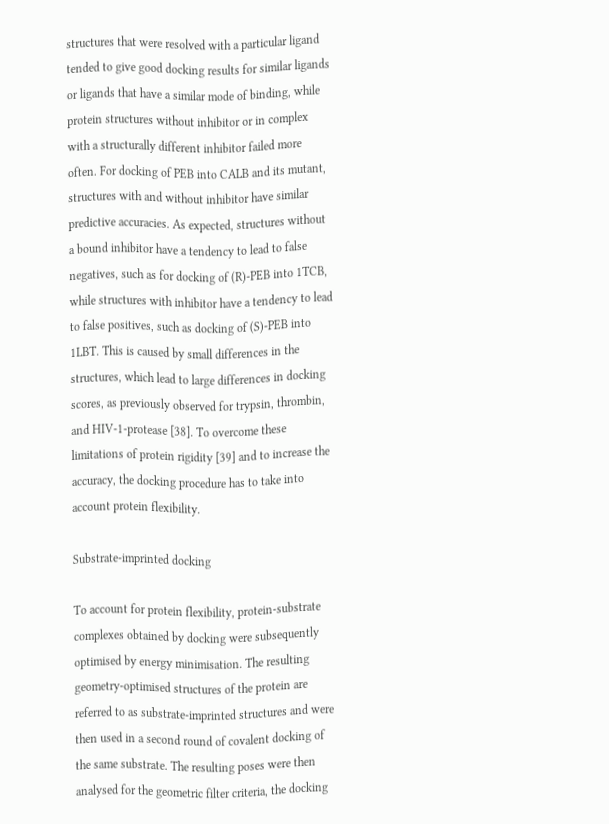structures that were resolved with a particular ligand tended to give good docking results for similar ligands or ligands that have a similar mode of binding, while protein structures without inhibitor or in complex with a structurally different inhibitor failed more often. For docking of PEB into CALB and its mutant, structures with and without inhibitor have similar predictive accuracies. As expected, structures without a bound inhibitor have a tendency to lead to false negatives, such as for docking of (R)-PEB into 1TCB, while structures with inhibitor have a tendency to lead to false positives, such as docking of (S)-PEB into 1LBT. This is caused by small differences in the structures, which lead to large differences in docking scores, as previously observed for trypsin, thrombin, and HIV-1-protease [38]. To overcome these limitations of protein rigidity [39] and to increase the accuracy, the docking procedure has to take into account protein flexibility.

Substrate-imprinted docking

To account for protein flexibility, protein-substrate complexes obtained by docking were subsequently optimised by energy minimisation. The resulting geometry-optimised structures of the protein are referred to as substrate-imprinted structures and were then used in a second round of covalent docking of the same substrate. The resulting poses were then analysed for the geometric filter criteria, the docking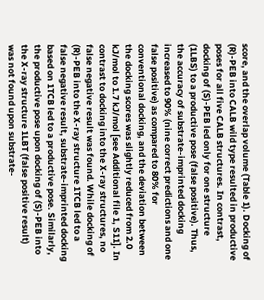score, and the overlap volume (Table 1). Docking of (R)-PEB into CALB wild type resulted in productive poses for all five CALB structures. In contrast, docking of (S)-PEB led only for one structure (1LBS) to a productive pose (false positive). Thus, the accuracy of substrate-imprinted docking increased to 90% (nine correct predictions and one false positive) as compared to 80% for conventional docking, and the deviation between the docking scores was slightly reduced from 2.0 kJ/mol to 1.7 kJ/mol [see Additional file 1, S11]. In contrast to docking into the X-ray structures, no false negative result was found. While docking of (R)-PEB into the X-ray structure 1TCB led to a false negative result, substrate-imprinted docking based on 1TCB led to a productive pose. Similarly, the productive pose upon docking of (S)-PEB into the X-ray structure 1LBT (false positive result) was not found upon substrate-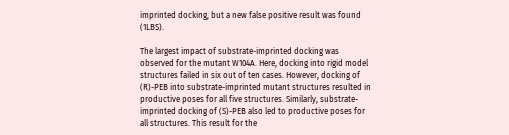imprinted docking, but a new false positive result was found (1LBS).

The largest impact of substrate-imprinted docking was observed for the mutant W104A. Here, docking into rigid model structures failed in six out of ten cases. However, docking of (R)-PEB into substrate-imprinted mutant structures resulted in productive poses for all five structures. Similarly, substrate-imprinted docking of (S)-PEB also led to productive poses for all structures. This result for the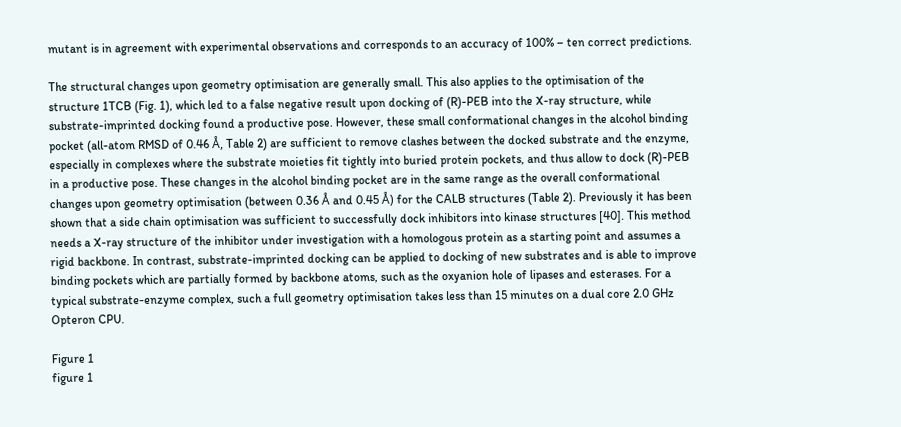mutant is in agreement with experimental observations and corresponds to an accuracy of 100% – ten correct predictions.

The structural changes upon geometry optimisation are generally small. This also applies to the optimisation of the structure 1TCB (Fig. 1), which led to a false negative result upon docking of (R)-PEB into the X-ray structure, while substrate-imprinted docking found a productive pose. However, these small conformational changes in the alcohol binding pocket (all-atom RMSD of 0.46 Å, Table 2) are sufficient to remove clashes between the docked substrate and the enzyme, especially in complexes where the substrate moieties fit tightly into buried protein pockets, and thus allow to dock (R)-PEB in a productive pose. These changes in the alcohol binding pocket are in the same range as the overall conformational changes upon geometry optimisation (between 0.36 Å and 0.45 Å) for the CALB structures (Table 2). Previously it has been shown that a side chain optimisation was sufficient to successfully dock inhibitors into kinase structures [40]. This method needs a X-ray structure of the inhibitor under investigation with a homologous protein as a starting point and assumes a rigid backbone. In contrast, substrate-imprinted docking can be applied to docking of new substrates and is able to improve binding pockets which are partially formed by backbone atoms, such as the oxyanion hole of lipases and esterases. For a typical substrate-enzyme complex, such a full geometry optimisation takes less than 15 minutes on a dual core 2.0 GHz Opteron CPU.

Figure 1
figure 1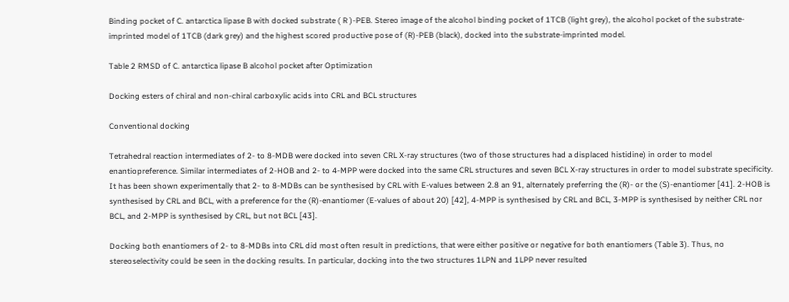Binding pocket of C. antarctica lipase B with docked substrate ( R )-PEB. Stereo image of the alcohol binding pocket of 1TCB (light grey), the alcohol pocket of the substrate-imprinted model of 1TCB (dark grey) and the highest scored productive pose of (R)-PEB (black), docked into the substrate-imprinted model.

Table 2 RMSD of C. antarctica lipase B alcohol pocket after Optimization

Docking esters of chiral and non-chiral carboxylic acids into CRL and BCL structures

Conventional docking

Tetrahedral reaction intermediates of 2- to 8-MDB were docked into seven CRL X-ray structures (two of those structures had a displaced histidine) in order to model enantiopreference. Similar intermediates of 2-HOB and 2- to 4-MPP were docked into the same CRL structures and seven BCL X-ray structures in order to model substrate specificity. It has been shown experimentally that 2- to 8-MDBs can be synthesised by CRL with E-values between 2.8 an 91, alternately preferring the (R)- or the (S)-enantiomer [41]. 2-HOB is synthesised by CRL and BCL, with a preference for the (R)-enantiomer (E-values of about 20) [42], 4-MPP is synthesised by CRL and BCL, 3-MPP is synthesised by neither CRL nor BCL, and 2-MPP is synthesised by CRL, but not BCL [43].

Docking both enantiomers of 2- to 8-MDBs into CRL did most often result in predictions, that were either positive or negative for both enantiomers (Table 3). Thus, no stereoselectivity could be seen in the docking results. In particular, docking into the two structures 1LPN and 1LPP never resulted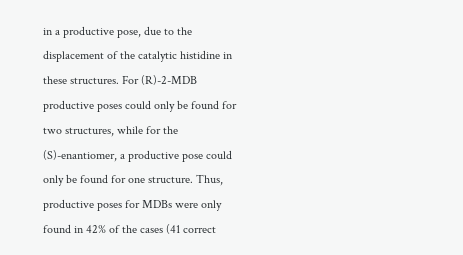in a productive pose, due to the displacement of the catalytic histidine in these structures. For (R)-2-MDB productive poses could only be found for two structures, while for the (S)-enantiomer, a productive pose could only be found for one structure. Thus, productive poses for MDBs were only found in 42% of the cases (41 correct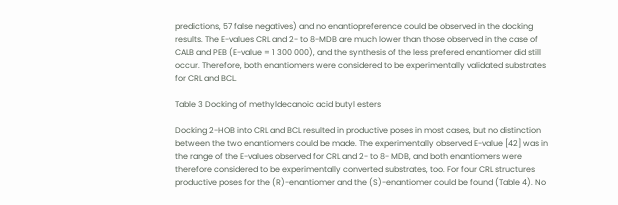predictions, 57 false negatives) and no enantiopreference could be observed in the docking results. The E-values CRL and 2- to 8-MDB are much lower than those observed in the case of CALB and PEB (E-value = 1 300 000), and the synthesis of the less prefered enantiomer did still occur. Therefore, both enantiomers were considered to be experimentally validated substrates for CRL and BCL.

Table 3 Docking of methyldecanoic acid butyl esters

Docking 2-HOB into CRL and BCL resulted in productive poses in most cases, but no distinction between the two enantiomers could be made. The experimentally observed E-value [42] was in the range of the E-values observed for CRL and 2- to 8- MDB, and both enantiomers were therefore considered to be experimentally converted substrates, too. For four CRL structures productive poses for the (R)-enantiomer and the (S)-enantiomer could be found (Table 4). No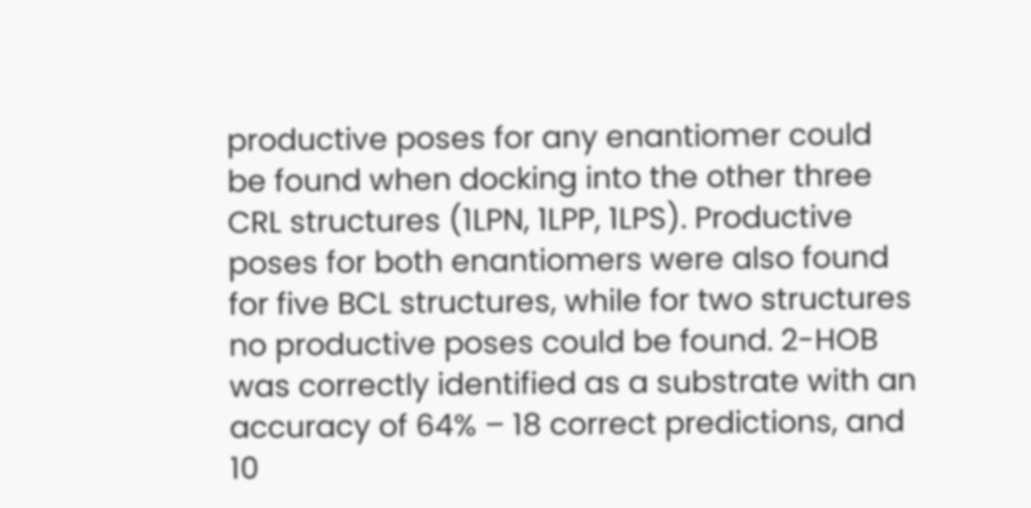productive poses for any enantiomer could be found when docking into the other three CRL structures (1LPN, 1LPP, 1LPS). Productive poses for both enantiomers were also found for five BCL structures, while for two structures no productive poses could be found. 2-HOB was correctly identified as a substrate with an accuracy of 64% – 18 correct predictions, and 10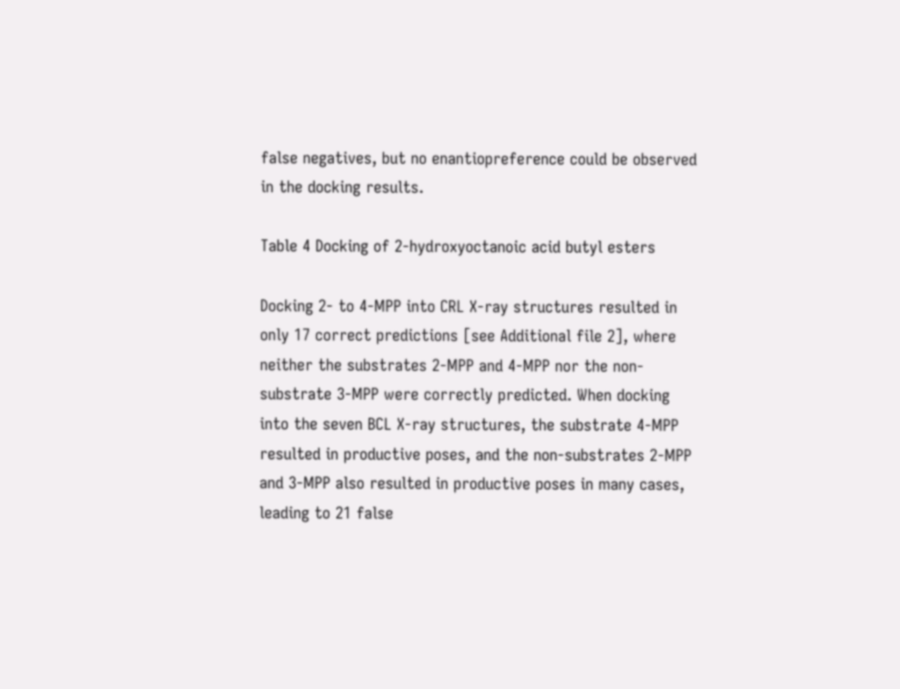false negatives, but no enantiopreference could be observed in the docking results.

Table 4 Docking of 2-hydroxyoctanoic acid butyl esters

Docking 2- to 4-MPP into CRL X-ray structures resulted in only 17 correct predictions [see Additional file 2], where neither the substrates 2-MPP and 4-MPP nor the non-substrate 3-MPP were correctly predicted. When docking into the seven BCL X-ray structures, the substrate 4-MPP resulted in productive poses, and the non-substrates 2-MPP and 3-MPP also resulted in productive poses in many cases, leading to 21 false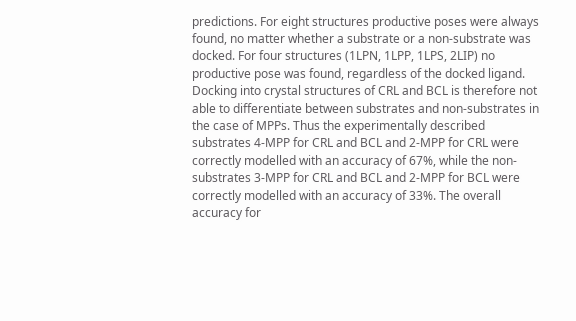predictions. For eight structures productive poses were always found, no matter whether a substrate or a non-substrate was docked. For four structures (1LPN, 1LPP, 1LPS, 2LIP) no productive pose was found, regardless of the docked ligand. Docking into crystal structures of CRL and BCL is therefore not able to differentiate between substrates and non-substrates in the case of MPPs. Thus the experimentally described substrates 4-MPP for CRL and BCL and 2-MPP for CRL were correctly modelled with an accuracy of 67%, while the non-substrates 3-MPP for CRL and BCL and 2-MPP for BCL were correctly modelled with an accuracy of 33%. The overall accuracy for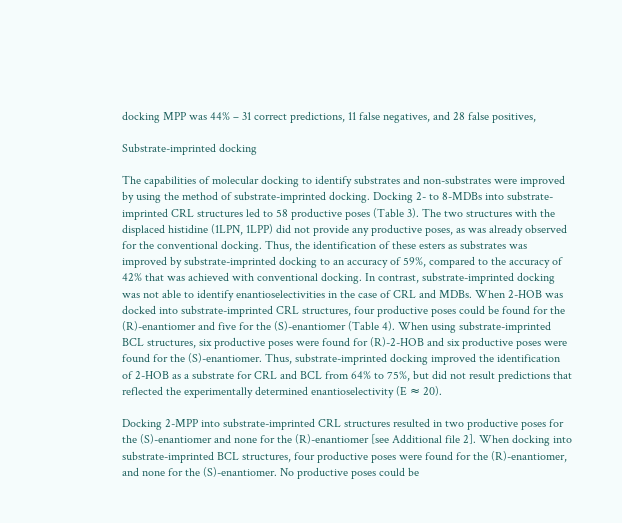docking MPP was 44% – 31 correct predictions, 11 false negatives, and 28 false positives,

Substrate-imprinted docking

The capabilities of molecular docking to identify substrates and non-substrates were improved by using the method of substrate-imprinted docking. Docking 2- to 8-MDBs into substrate-imprinted CRL structures led to 58 productive poses (Table 3). The two structures with the displaced histidine (1LPN, 1LPP) did not provide any productive poses, as was already observed for the conventional docking. Thus, the identification of these esters as substrates was improved by substrate-imprinted docking to an accuracy of 59%, compared to the accuracy of 42% that was achieved with conventional docking. In contrast, substrate-imprinted docking was not able to identify enantioselectivities in the case of CRL and MDBs. When 2-HOB was docked into substrate-imprinted CRL structures, four productive poses could be found for the (R)-enantiomer and five for the (S)-enantiomer (Table 4). When using substrate-imprinted BCL structures, six productive poses were found for (R)-2-HOB and six productive poses were found for the (S)-enantiomer. Thus, substrate-imprinted docking improved the identification of 2-HOB as a substrate for CRL and BCL from 64% to 75%, but did not result predictions that reflected the experimentally determined enantioselectivity (E ≈ 20).

Docking 2-MPP into substrate-imprinted CRL structures resulted in two productive poses for the (S)-enantiomer and none for the (R)-enantiomer [see Additional file 2]. When docking into substrate-imprinted BCL structures, four productive poses were found for the (R)-enantiomer, and none for the (S)-enantiomer. No productive poses could be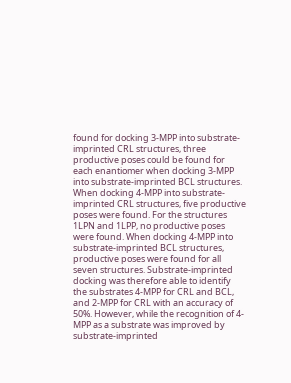found for docking 3-MPP into substrate-imprinted CRL structures, three productive poses could be found for each enantiomer when docking 3-MPP into substrate-imprinted BCL structures. When docking 4-MPP into substrate-imprinted CRL structures, five productive poses were found. For the structures 1LPN and 1LPP, no productive poses were found. When docking 4-MPP into substrate-imprinted BCL structures, productive poses were found for all seven structures. Substrate-imprinted docking was therefore able to identify the substrates 4-MPP for CRL and BCL, and 2-MPP for CRL with an accuracy of 50%. However, while the recognition of 4-MPP as a substrate was improved by substrate-imprinted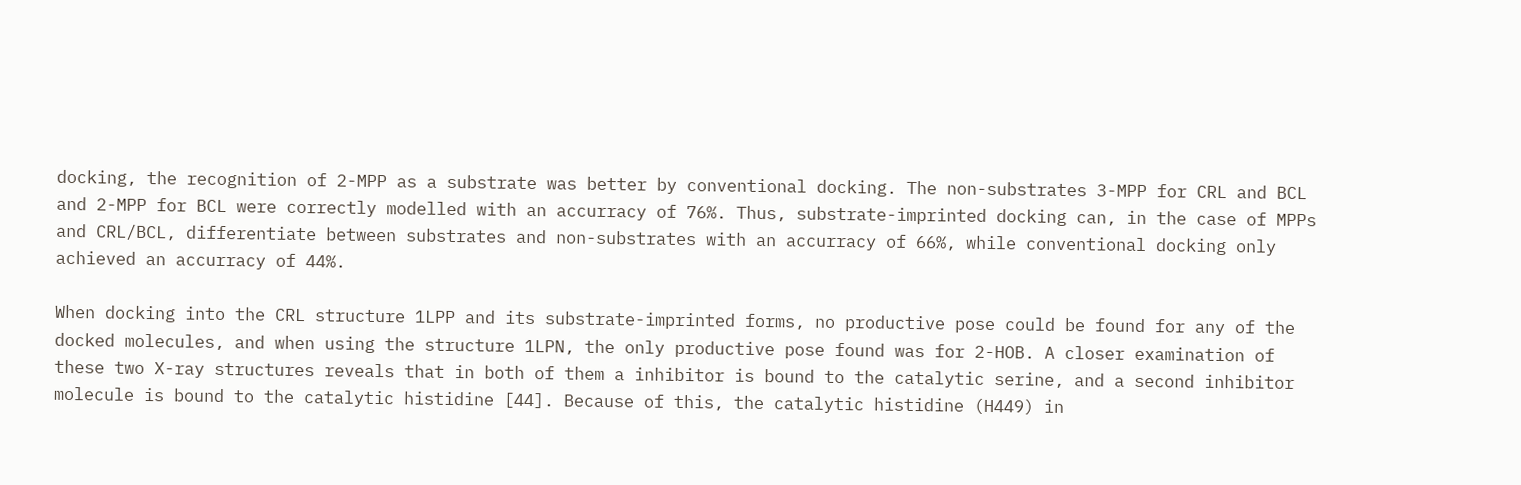docking, the recognition of 2-MPP as a substrate was better by conventional docking. The non-substrates 3-MPP for CRL and BCL and 2-MPP for BCL were correctly modelled with an accurracy of 76%. Thus, substrate-imprinted docking can, in the case of MPPs and CRL/BCL, differentiate between substrates and non-substrates with an accurracy of 66%, while conventional docking only achieved an accurracy of 44%.

When docking into the CRL structure 1LPP and its substrate-imprinted forms, no productive pose could be found for any of the docked molecules, and when using the structure 1LPN, the only productive pose found was for 2-HOB. A closer examination of these two X-ray structures reveals that in both of them a inhibitor is bound to the catalytic serine, and a second inhibitor molecule is bound to the catalytic histidine [44]. Because of this, the catalytic histidine (H449) in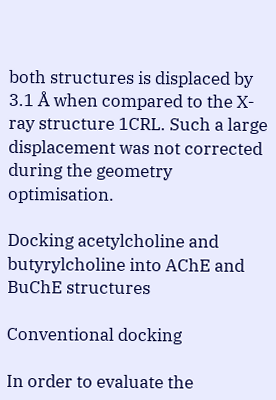both structures is displaced by 3.1 Å when compared to the X-ray structure 1CRL. Such a large displacement was not corrected during the geometry optimisation.

Docking acetylcholine and butyrylcholine into AChE and BuChE structures

Conventional docking

In order to evaluate the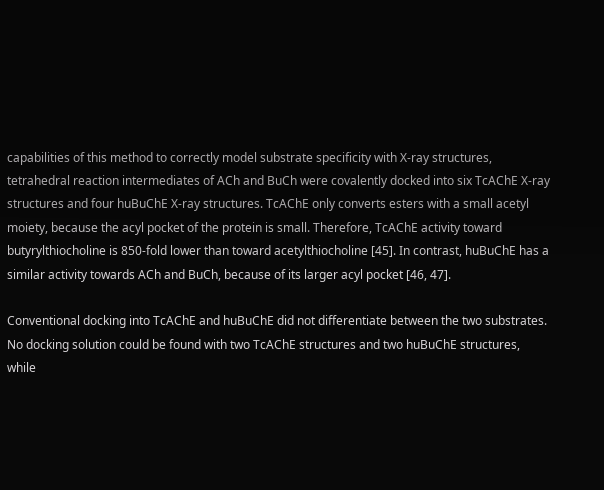capabilities of this method to correctly model substrate specificity with X-ray structures, tetrahedral reaction intermediates of ACh and BuCh were covalently docked into six TcAChE X-ray structures and four huBuChE X-ray structures. TcAChE only converts esters with a small acetyl moiety, because the acyl pocket of the protein is small. Therefore, TcAChE activity toward butyrylthiocholine is 850-fold lower than toward acetylthiocholine [45]. In contrast, huBuChE has a similar activity towards ACh and BuCh, because of its larger acyl pocket [46, 47].

Conventional docking into TcAChE and huBuChE did not differentiate between the two substrates. No docking solution could be found with two TcAChE structures and two huBuChE structures, while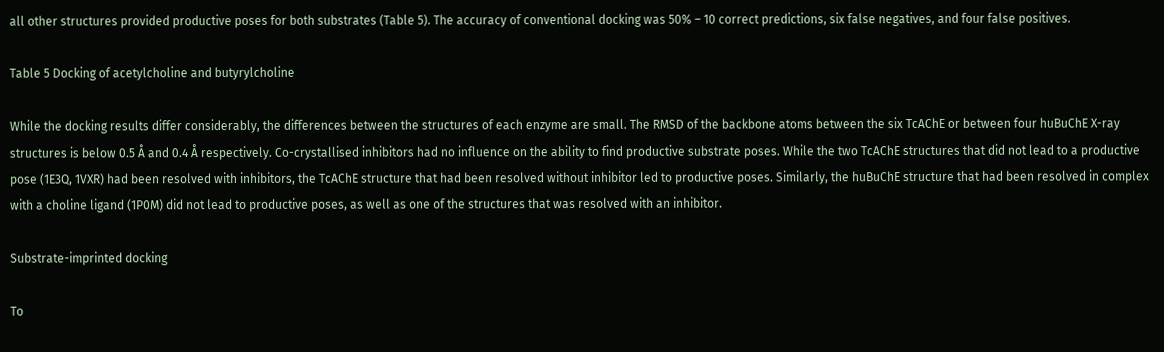all other structures provided productive poses for both substrates (Table 5). The accuracy of conventional docking was 50% – 10 correct predictions, six false negatives, and four false positives.

Table 5 Docking of acetylcholine and butyrylcholine

While the docking results differ considerably, the differences between the structures of each enzyme are small. The RMSD of the backbone atoms between the six TcAChE or between four huBuChE X-ray structures is below 0.5 Å and 0.4 Å respectively. Co-crystallised inhibitors had no influence on the ability to find productive substrate poses. While the two TcAChE structures that did not lead to a productive pose (1E3Q, 1VXR) had been resolved with inhibitors, the TcAChE structure that had been resolved without inhibitor led to productive poses. Similarly, the huBuChE structure that had been resolved in complex with a choline ligand (1P0M) did not lead to productive poses, as well as one of the structures that was resolved with an inhibitor.

Substrate-imprinted docking

To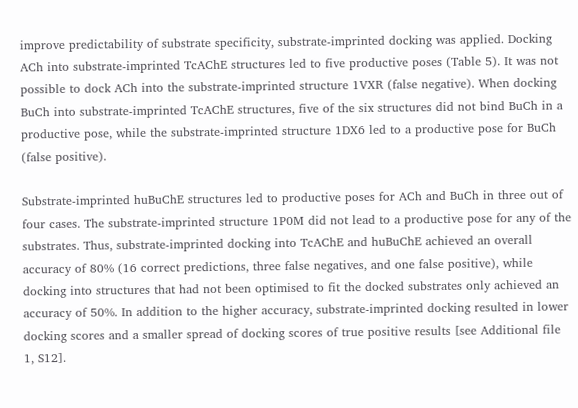improve predictability of substrate specificity, substrate-imprinted docking was applied. Docking ACh into substrate-imprinted TcAChE structures led to five productive poses (Table 5). It was not possible to dock ACh into the substrate-imprinted structure 1VXR (false negative). When docking BuCh into substrate-imprinted TcAChE structures, five of the six structures did not bind BuCh in a productive pose, while the substrate-imprinted structure 1DX6 led to a productive pose for BuCh (false positive).

Substrate-imprinted huBuChE structures led to productive poses for ACh and BuCh in three out of four cases. The substrate-imprinted structure 1P0M did not lead to a productive pose for any of the substrates. Thus, substrate-imprinted docking into TcAChE and huBuChE achieved an overall accuracy of 80% (16 correct predictions, three false negatives, and one false positive), while docking into structures that had not been optimised to fit the docked substrates only achieved an accuracy of 50%. In addition to the higher accuracy, substrate-imprinted docking resulted in lower docking scores and a smaller spread of docking scores of true positive results [see Additional file 1, S12].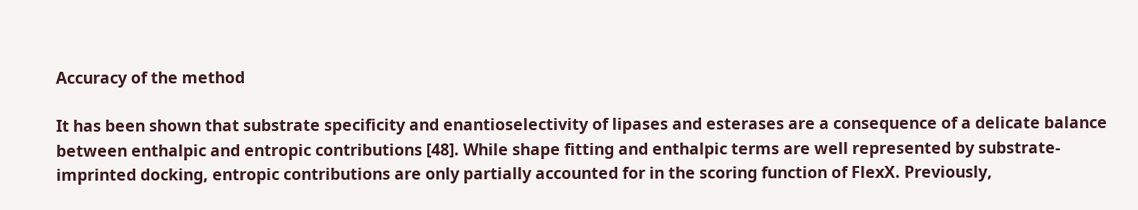Accuracy of the method

It has been shown that substrate specificity and enantioselectivity of lipases and esterases are a consequence of a delicate balance between enthalpic and entropic contributions [48]. While shape fitting and enthalpic terms are well represented by substrate-imprinted docking, entropic contributions are only partially accounted for in the scoring function of FlexX. Previously,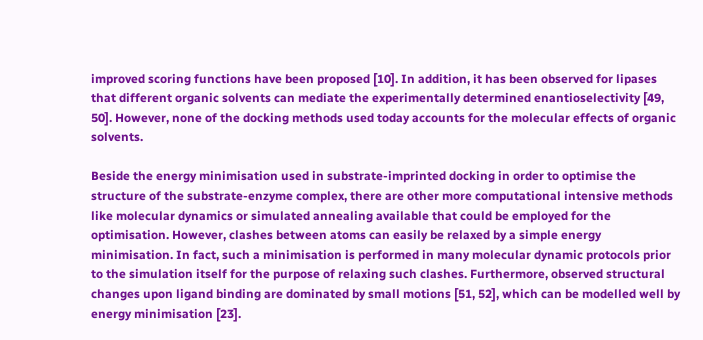improved scoring functions have been proposed [10]. In addition, it has been observed for lipases that different organic solvents can mediate the experimentally determined enantioselectivity [49, 50]. However, none of the docking methods used today accounts for the molecular effects of organic solvents.

Beside the energy minimisation used in substrate-imprinted docking in order to optimise the structure of the substrate-enzyme complex, there are other more computational intensive methods like molecular dynamics or simulated annealing available that could be employed for the optimisation. However, clashes between atoms can easily be relaxed by a simple energy minimisation. In fact, such a minimisation is performed in many molecular dynamic protocols prior to the simulation itself for the purpose of relaxing such clashes. Furthermore, observed structural changes upon ligand binding are dominated by small motions [51, 52], which can be modelled well by energy minimisation [23].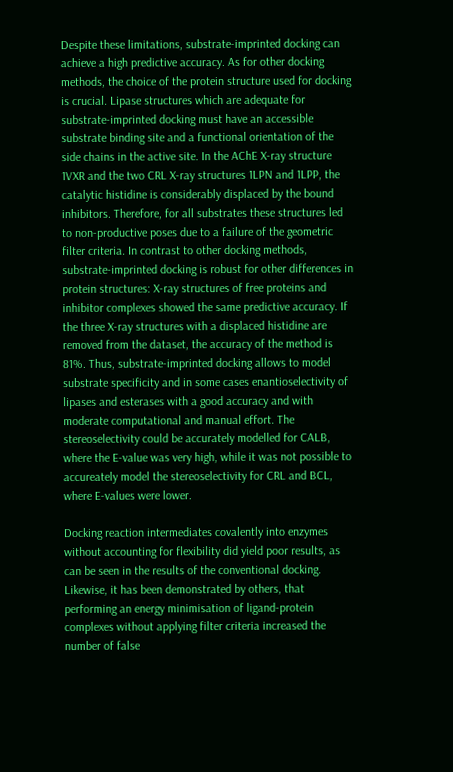Despite these limitations, substrate-imprinted docking can achieve a high predictive accuracy. As for other docking methods, the choice of the protein structure used for docking is crucial. Lipase structures which are adequate for substrate-imprinted docking must have an accessible substrate binding site and a functional orientation of the side chains in the active site. In the AChE X-ray structure 1VXR and the two CRL X-ray structures 1LPN and 1LPP, the catalytic histidine is considerably displaced by the bound inhibitors. Therefore, for all substrates these structures led to non-productive poses due to a failure of the geometric filter criteria. In contrast to other docking methods, substrate-imprinted docking is robust for other differences in protein structures: X-ray structures of free proteins and inhibitor complexes showed the same predictive accuracy. If the three X-ray structures with a displaced histidine are removed from the dataset, the accuracy of the method is 81%. Thus, substrate-imprinted docking allows to model substrate specificity and in some cases enantioselectivity of lipases and esterases with a good accuracy and with moderate computational and manual effort. The stereoselectivity could be accurately modelled for CALB, where the E-value was very high, while it was not possible to accureately model the stereoselectivity for CRL and BCL, where E-values were lower.

Docking reaction intermediates covalently into enzymes without accounting for flexibility did yield poor results, as can be seen in the results of the conventional docking. Likewise, it has been demonstrated by others, that performing an energy minimisation of ligand-protein complexes without applying filter criteria increased the number of false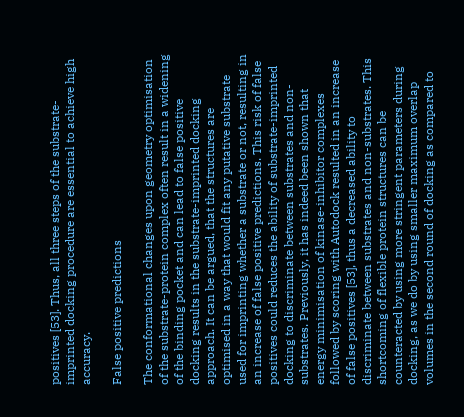positives [53]. Thus, all three steps of the substrate-imprinted docking procedure are essential to achieve high accuracy.

False positive predictions

The conformational changes upon geometry optimisation of the substrate-protein complex often result in a widening of the binding pocket and can lead to false positive docking results in the substrate-imprinted docking approach. It can be argued, that the structures are optimised in a way that would fit any putative substrate used for imprinting whether a substrate or not, resulting in an increase of false positive predictions. This risk of false positives could reduces the ability of substrate-imprinted docking to discriminate between substrates and non-substrates. Previously, it has indeed been shown that energy minimisation of kinase-inhibitor complexes followed by scoring with Autodock resulted in an increase of false positives [53], thus a decreased ability to discriminate between substrates and non-substrates. This shortcoming of flexible protein structures can be counteracted by using more stringent parameters during docking, as we do by using smaller maximum overlap volumes in the second round of docking as compared to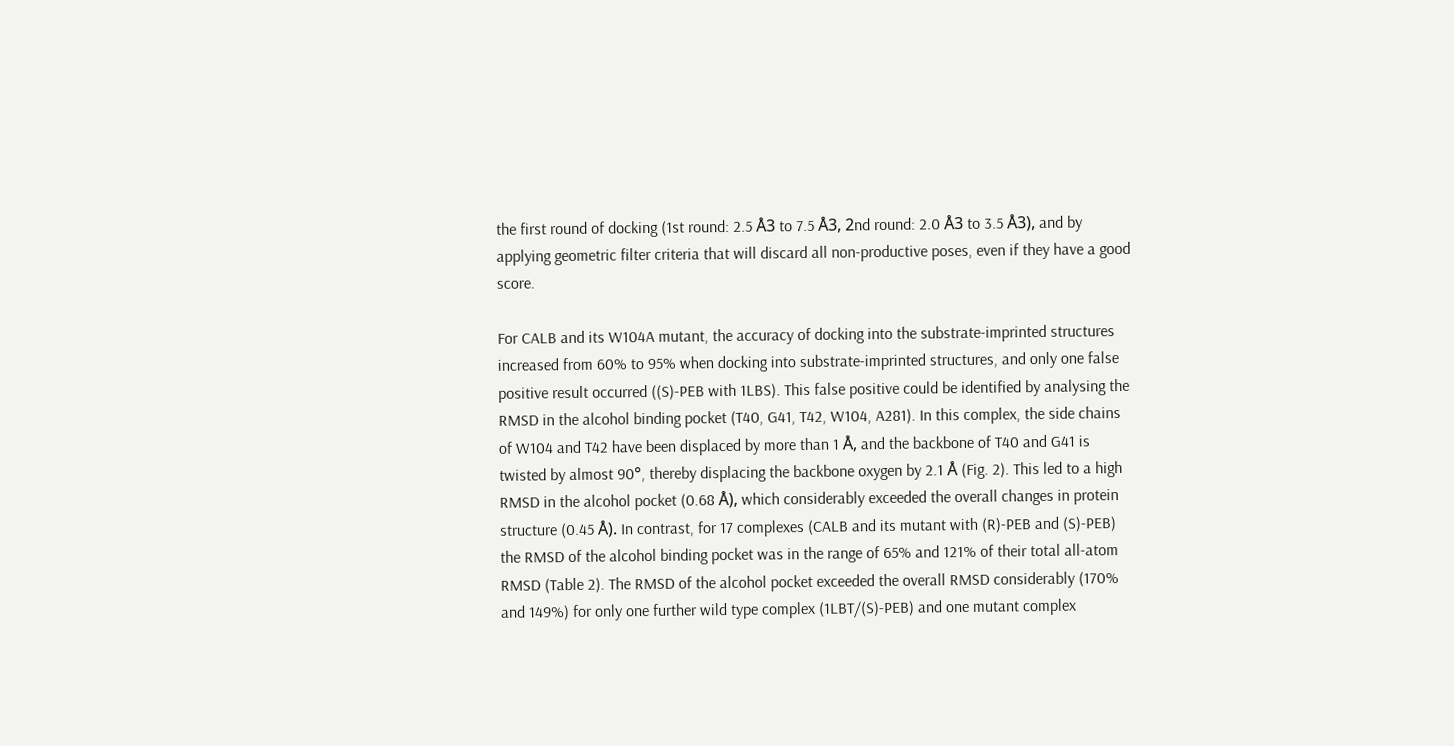the first round of docking (1st round: 2.5 Å3 to 7.5 Å3, 2nd round: 2.0 Å3 to 3.5 Å3), and by applying geometric filter criteria that will discard all non-productive poses, even if they have a good score.

For CALB and its W104A mutant, the accuracy of docking into the substrate-imprinted structures increased from 60% to 95% when docking into substrate-imprinted structures, and only one false positive result occurred ((S)-PEB with 1LBS). This false positive could be identified by analysing the RMSD in the alcohol binding pocket (T40, G41, T42, W104, A281). In this complex, the side chains of W104 and T42 have been displaced by more than 1 Å, and the backbone of T40 and G41 is twisted by almost 90°, thereby displacing the backbone oxygen by 2.1 Å (Fig. 2). This led to a high RMSD in the alcohol pocket (0.68 Å), which considerably exceeded the overall changes in protein structure (0.45 Å). In contrast, for 17 complexes (CALB and its mutant with (R)-PEB and (S)-PEB) the RMSD of the alcohol binding pocket was in the range of 65% and 121% of their total all-atom RMSD (Table 2). The RMSD of the alcohol pocket exceeded the overall RMSD considerably (170% and 149%) for only one further wild type complex (1LBT/(S)-PEB) and one mutant complex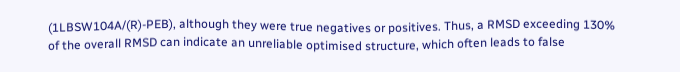(1LBSW104A/(R)-PEB), although they were true negatives or positives. Thus, a RMSD exceeding 130% of the overall RMSD can indicate an unreliable optimised structure, which often leads to false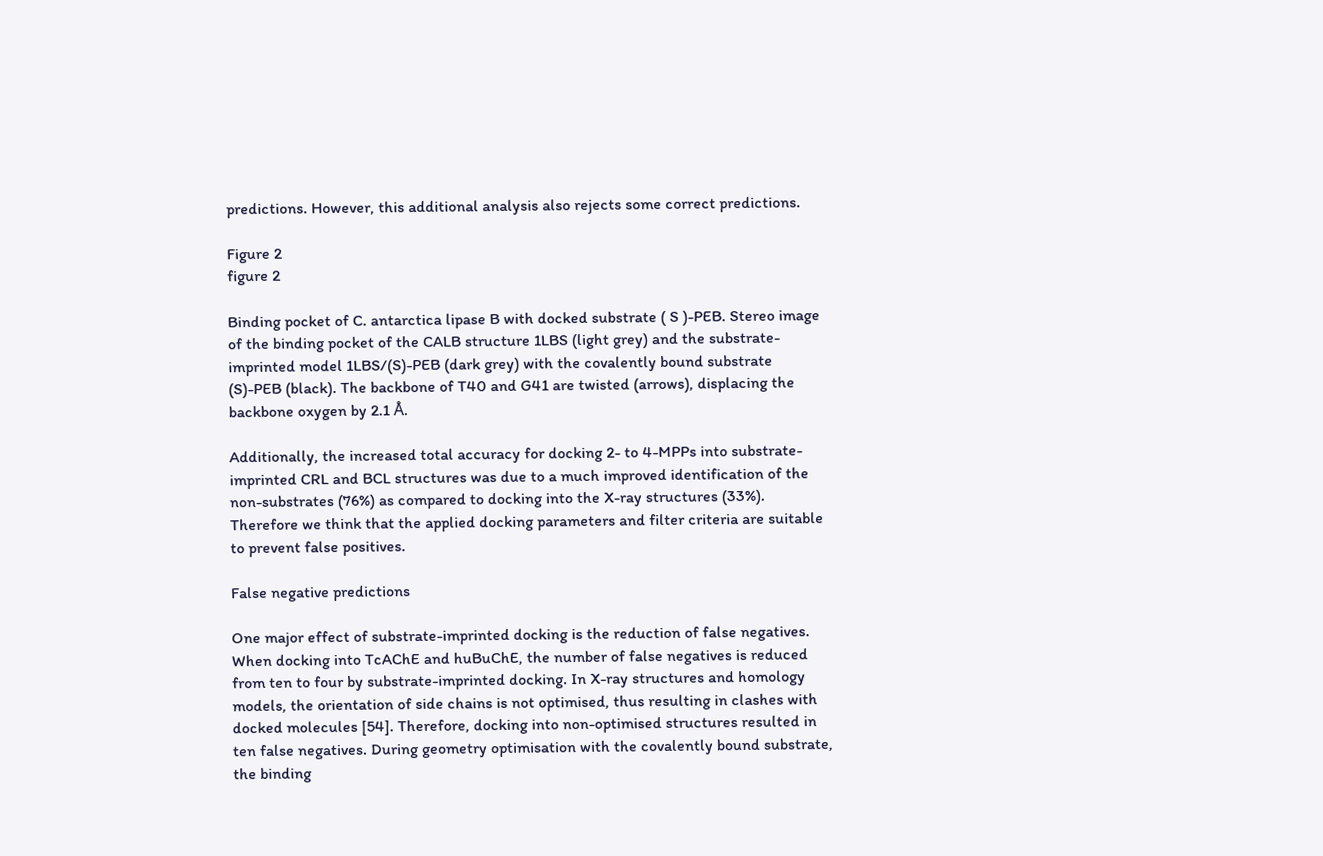predictions. However, this additional analysis also rejects some correct predictions.

Figure 2
figure 2

Binding pocket of C. antarctica lipase B with docked substrate ( S )-PEB. Stereo image of the binding pocket of the CALB structure 1LBS (light grey) and the substrate-imprinted model 1LBS/(S)-PEB (dark grey) with the covalently bound substrate (S)-PEB (black). The backbone of T40 and G41 are twisted (arrows), displacing the backbone oxygen by 2.1 Å.

Additionally, the increased total accuracy for docking 2- to 4-MPPs into substrate-imprinted CRL and BCL structures was due to a much improved identification of the non-substrates (76%) as compared to docking into the X-ray structures (33%). Therefore we think that the applied docking parameters and filter criteria are suitable to prevent false positives.

False negative predictions

One major effect of substrate-imprinted docking is the reduction of false negatives. When docking into TcAChE and huBuChE, the number of false negatives is reduced from ten to four by substrate-imprinted docking. In X-ray structures and homology models, the orientation of side chains is not optimised, thus resulting in clashes with docked molecules [54]. Therefore, docking into non-optimised structures resulted in ten false negatives. During geometry optimisation with the covalently bound substrate, the binding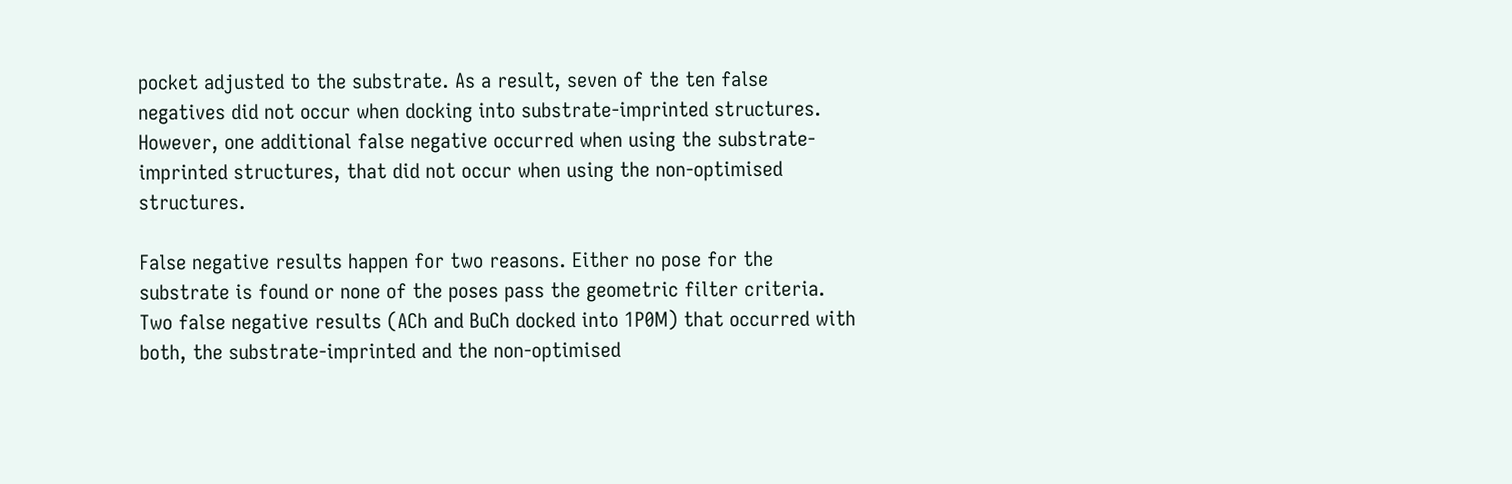pocket adjusted to the substrate. As a result, seven of the ten false negatives did not occur when docking into substrate-imprinted structures. However, one additional false negative occurred when using the substrate-imprinted structures, that did not occur when using the non-optimised structures.

False negative results happen for two reasons. Either no pose for the substrate is found or none of the poses pass the geometric filter criteria. Two false negative results (ACh and BuCh docked into 1P0M) that occurred with both, the substrate-imprinted and the non-optimised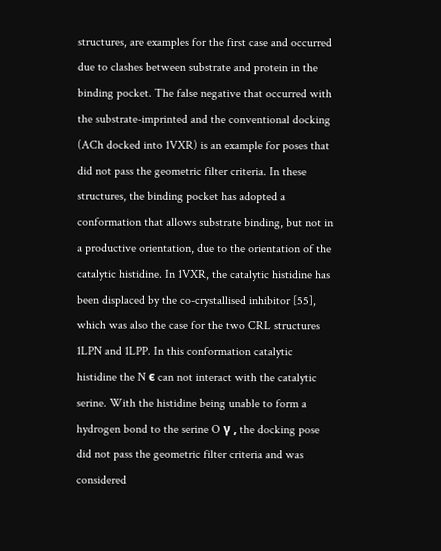structures, are examples for the first case and occurred due to clashes between substrate and protein in the binding pocket. The false negative that occurred with the substrate-imprinted and the conventional docking (ACh docked into 1VXR) is an example for poses that did not pass the geometric filter criteria. In these structures, the binding pocket has adopted a conformation that allows substrate binding, but not in a productive orientation, due to the orientation of the catalytic histidine. In 1VXR, the catalytic histidine has been displaced by the co-crystallised inhibitor [55], which was also the case for the two CRL structures 1LPN and 1LPP. In this conformation catalytic histidine the N ϵ can not interact with the catalytic serine. With the histidine being unable to form a hydrogen bond to the serine O γ , the docking pose did not pass the geometric filter criteria and was considered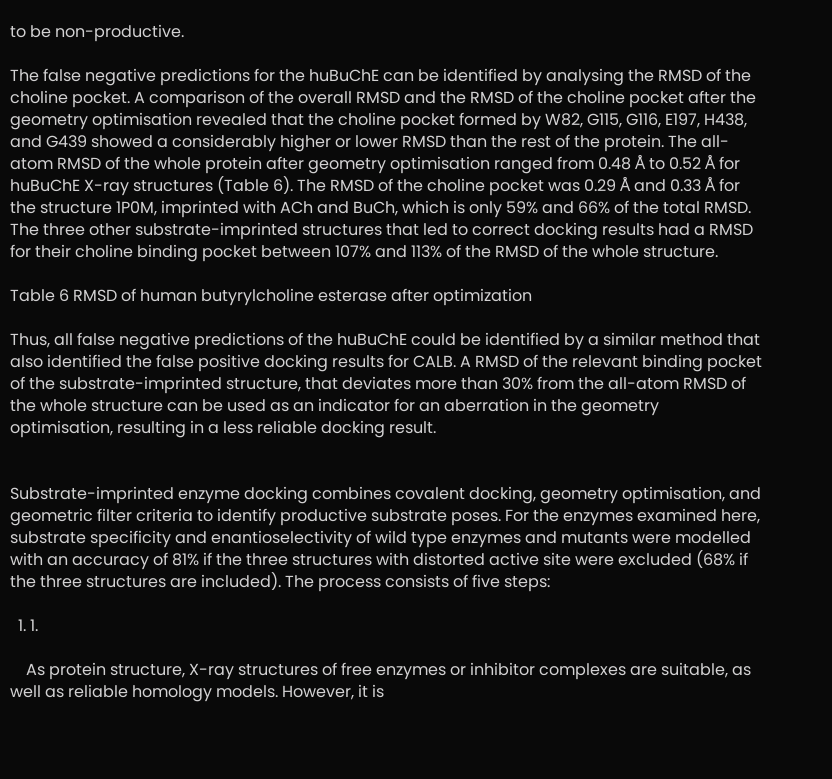to be non-productive.

The false negative predictions for the huBuChE can be identified by analysing the RMSD of the choline pocket. A comparison of the overall RMSD and the RMSD of the choline pocket after the geometry optimisation revealed that the choline pocket formed by W82, G115, G116, E197, H438, and G439 showed a considerably higher or lower RMSD than the rest of the protein. The all-atom RMSD of the whole protein after geometry optimisation ranged from 0.48 Å to 0.52 Å for huBuChE X-ray structures (Table 6). The RMSD of the choline pocket was 0.29 Å and 0.33 Å for the structure 1P0M, imprinted with ACh and BuCh, which is only 59% and 66% of the total RMSD. The three other substrate-imprinted structures that led to correct docking results had a RMSD for their choline binding pocket between 107% and 113% of the RMSD of the whole structure.

Table 6 RMSD of human butyrylcholine esterase after optimization

Thus, all false negative predictions of the huBuChE could be identified by a similar method that also identified the false positive docking results for CALB. A RMSD of the relevant binding pocket of the substrate-imprinted structure, that deviates more than 30% from the all-atom RMSD of the whole structure can be used as an indicator for an aberration in the geometry optimisation, resulting in a less reliable docking result.


Substrate-imprinted enzyme docking combines covalent docking, geometry optimisation, and geometric filter criteria to identify productive substrate poses. For the enzymes examined here, substrate specificity and enantioselectivity of wild type enzymes and mutants were modelled with an accuracy of 81% if the three structures with distorted active site were excluded (68% if the three structures are included). The process consists of five steps:

  1. 1.

    As protein structure, X-ray structures of free enzymes or inhibitor complexes are suitable, as well as reliable homology models. However, it is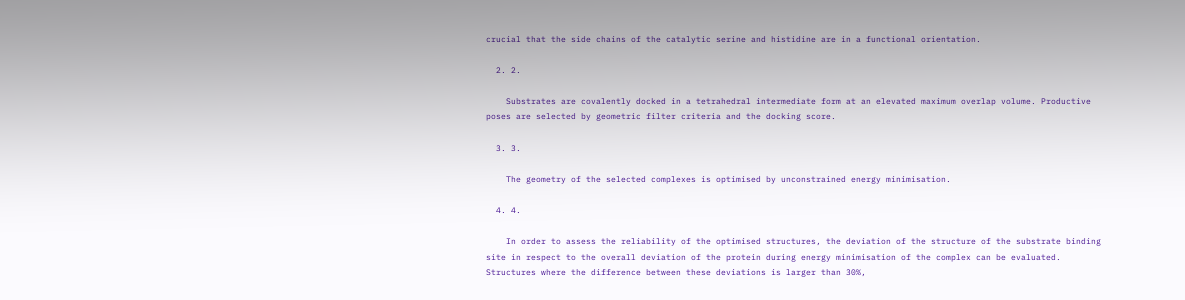crucial that the side chains of the catalytic serine and histidine are in a functional orientation.

  2. 2.

    Substrates are covalently docked in a tetrahedral intermediate form at an elevated maximum overlap volume. Productive poses are selected by geometric filter criteria and the docking score.

  3. 3.

    The geometry of the selected complexes is optimised by unconstrained energy minimisation.

  4. 4.

    In order to assess the reliability of the optimised structures, the deviation of the structure of the substrate binding site in respect to the overall deviation of the protein during energy minimisation of the complex can be evaluated. Structures where the difference between these deviations is larger than 30%,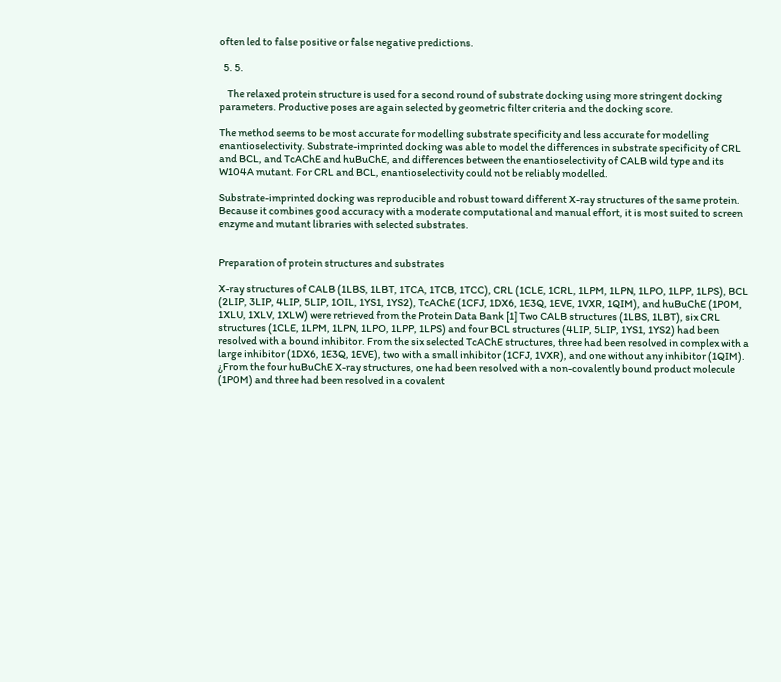often led to false positive or false negative predictions.

  5. 5.

    The relaxed protein structure is used for a second round of substrate docking using more stringent docking parameters. Productive poses are again selected by geometric filter criteria and the docking score.

The method seems to be most accurate for modelling substrate specificity and less accurate for modelling enantioselectivity. Substrate-imprinted docking was able to model the differences in substrate specificity of CRL and BCL, and TcAChE and huBuChE, and differences between the enantioselectivity of CALB wild type and its W104A mutant. For CRL and BCL, enantioselectivity could not be reliably modelled.

Substrate-imprinted docking was reproducible and robust toward different X-ray structures of the same protein. Because it combines good accuracy with a moderate computational and manual effort, it is most suited to screen enzyme and mutant libraries with selected substrates.


Preparation of protein structures and substrates

X-ray structures of CALB (1LBS, 1LBT, 1TCA, 1TCB, 1TCC), CRL (1CLE, 1CRL, 1LPM, 1LPN, 1LPO, 1LPP, 1LPS), BCL (2LIP, 3LIP, 4LIP, 5LIP, 1OIL, 1YS1, 1YS2), TcAChE (1CFJ, 1DX6, 1E3Q, 1EVE, 1VXR, 1QIM), and huBuChE (1P0M, 1XLU, 1XLV, 1XLW) were retrieved from the Protein Data Bank [1] Two CALB structures (1LBS, 1LBT), six CRL structures (1CLE, 1LPM, 1LPN, 1LPO, 1LPP, 1LPS) and four BCL structures (4LIP, 5LIP, 1YS1, 1YS2) had been resolved with a bound inhibitor. From the six selected TcAChE structures, three had been resolved in complex with a large inhibitor (1DX6, 1E3Q, 1EVE), two with a small inhibitor (1CFJ, 1VXR), and one without any inhibitor (1QIM). ¿From the four huBuChE X-ray structures, one had been resolved with a non-covalently bound product molecule (1P0M) and three had been resolved in a covalent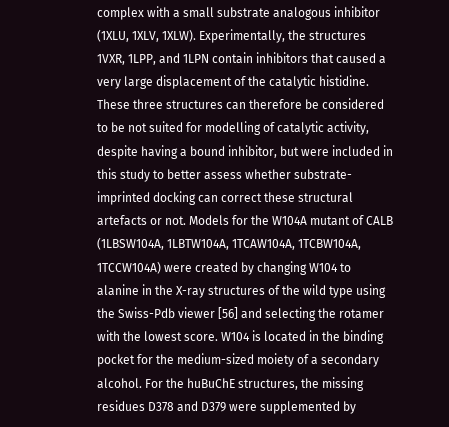complex with a small substrate analogous inhibitor (1XLU, 1XLV, 1XLW). Experimentally, the structures 1VXR, 1LPP, and 1LPN contain inhibitors that caused a very large displacement of the catalytic histidine. These three structures can therefore be considered to be not suited for modelling of catalytic activity, despite having a bound inhibitor, but were included in this study to better assess whether substrate-imprinted docking can correct these structural artefacts or not. Models for the W104A mutant of CALB (1LBSW104A, 1LBTW104A, 1TCAW104A, 1TCBW104A, 1TCCW104A) were created by changing W104 to alanine in the X-ray structures of the wild type using the Swiss-Pdb viewer [56] and selecting the rotamer with the lowest score. W104 is located in the binding pocket for the medium-sized moiety of a secondary alcohol. For the huBuChE structures, the missing residues D378 and D379 were supplemented by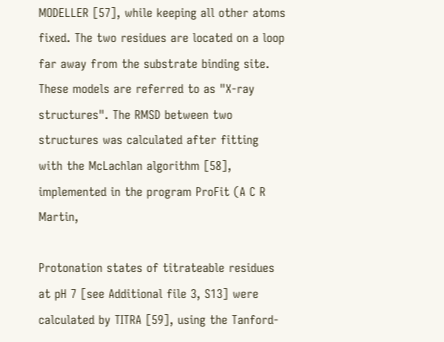MODELLER [57], while keeping all other atoms fixed. The two residues are located on a loop far away from the substrate binding site. These models are referred to as "X-ray structures". The RMSD between two structures was calculated after fitting with the McLachlan algorithm [58], implemented in the program ProFit (A C R Martin,

Protonation states of titrateable residues at pH 7 [see Additional file 3, S13] were calculated by TITRA [59], using the Tanford-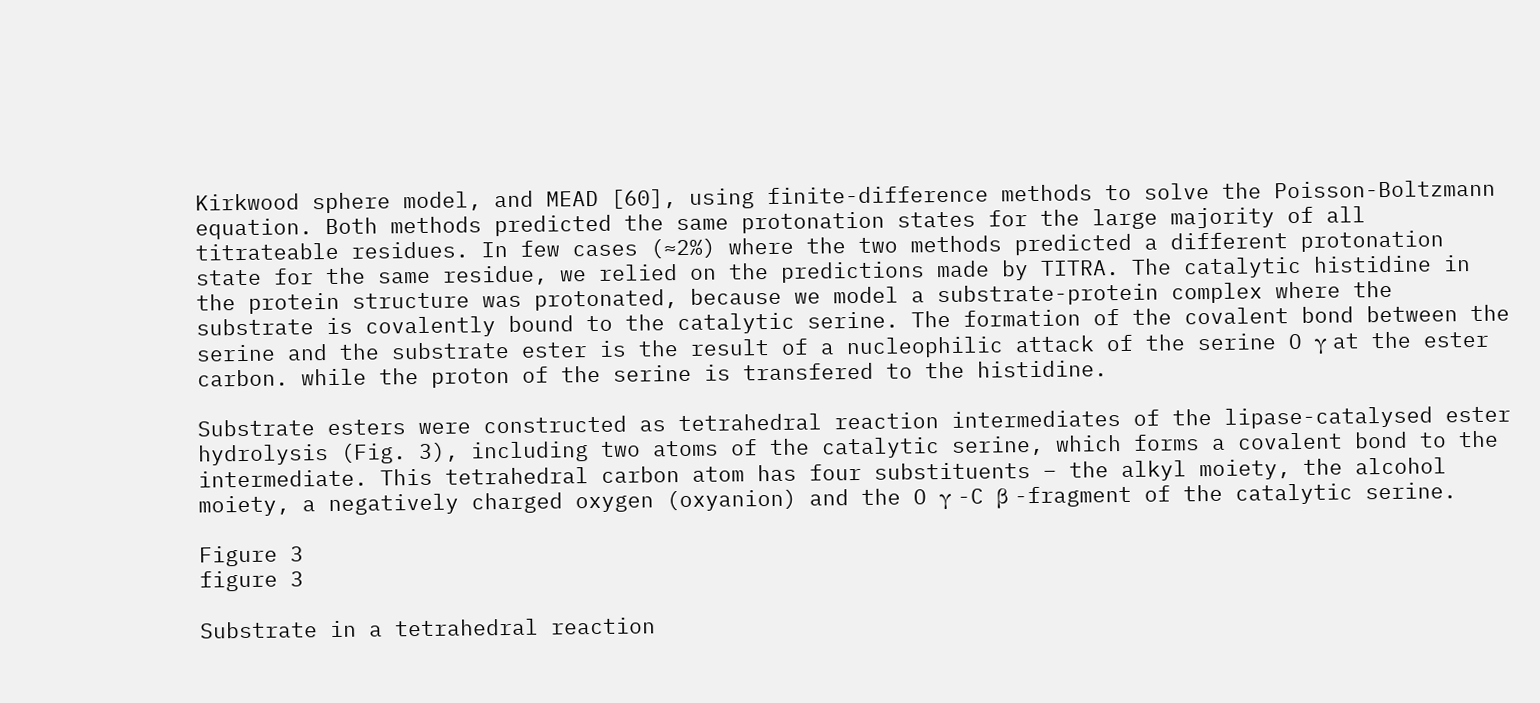Kirkwood sphere model, and MEAD [60], using finite-difference methods to solve the Poisson-Boltzmann equation. Both methods predicted the same protonation states for the large majority of all titrateable residues. In few cases (≈2%) where the two methods predicted a different protonation state for the same residue, we relied on the predictions made by TITRA. The catalytic histidine in the protein structure was protonated, because we model a substrate-protein complex where the substrate is covalently bound to the catalytic serine. The formation of the covalent bond between the serine and the substrate ester is the result of a nucleophilic attack of the serine O γ at the ester carbon. while the proton of the serine is transfered to the histidine.

Substrate esters were constructed as tetrahedral reaction intermediates of the lipase-catalysed ester hydrolysis (Fig. 3), including two atoms of the catalytic serine, which forms a covalent bond to the intermediate. This tetrahedral carbon atom has four substituents – the alkyl moiety, the alcohol moiety, a negatively charged oxygen (oxyanion) and the O γ -C β -fragment of the catalytic serine.

Figure 3
figure 3

Substrate in a tetrahedral reaction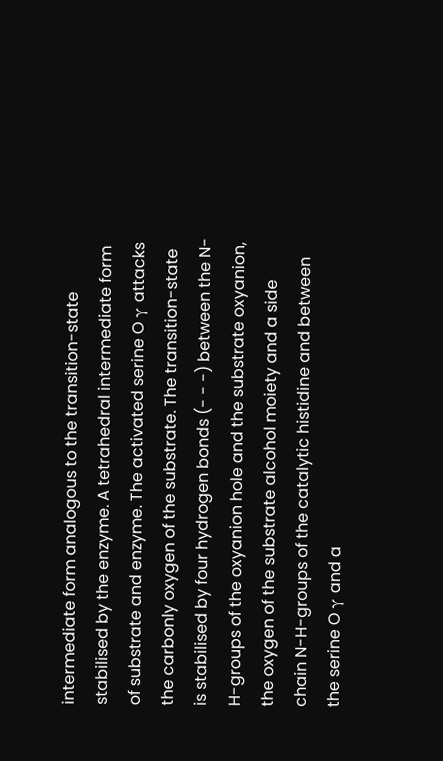intermediate form analogous to the transition-state stabilised by the enzyme. A tetrahedral intermediate form of substrate and enzyme. The activated serine O γ attacks the carbonly oxygen of the substrate. The transition-state is stabilised by four hydrogen bonds (- - -) between the N-H-groups of the oxyanion hole and the substrate oxyanion, the oxygen of the substrate alcohol moiety and a side chain N-H-groups of the catalytic histidine and between the serine O γ and a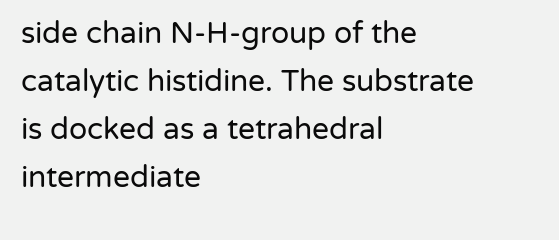side chain N-H-group of the catalytic histidine. The substrate is docked as a tetrahedral intermediate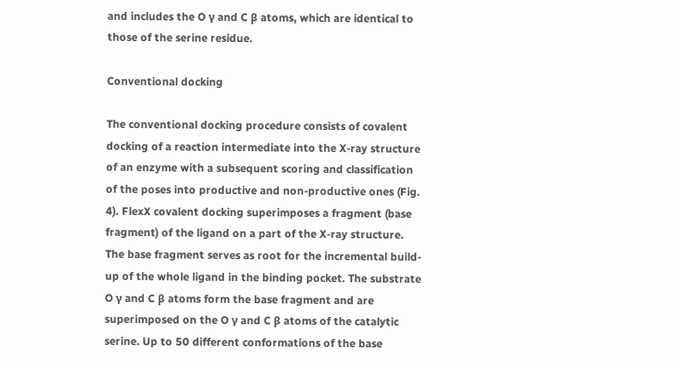and includes the O γ and C β atoms, which are identical to those of the serine residue.

Conventional docking

The conventional docking procedure consists of covalent docking of a reaction intermediate into the X-ray structure of an enzyme with a subsequent scoring and classification of the poses into productive and non-productive ones (Fig. 4). FlexX covalent docking superimposes a fragment (base fragment) of the ligand on a part of the X-ray structure. The base fragment serves as root for the incremental build-up of the whole ligand in the binding pocket. The substrate O γ and C β atoms form the base fragment and are superimposed on the O γ and C β atoms of the catalytic serine. Up to 50 different conformations of the base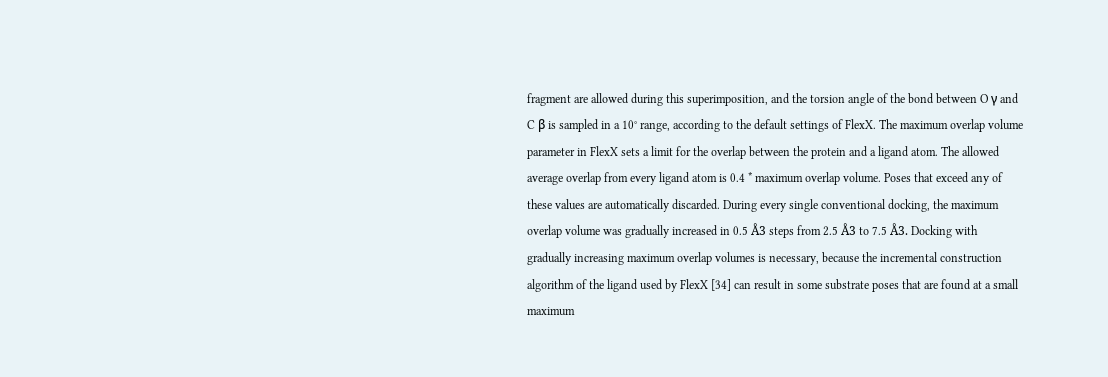fragment are allowed during this superimposition, and the torsion angle of the bond between O γ and C β is sampled in a 10° range, according to the default settings of FlexX. The maximum overlap volume parameter in FlexX sets a limit for the overlap between the protein and a ligand atom. The allowed average overlap from every ligand atom is 0.4 * maximum overlap volume. Poses that exceed any of these values are automatically discarded. During every single conventional docking, the maximum overlap volume was gradually increased in 0.5 Å3 steps from 2.5 Å3 to 7.5 Å3. Docking with gradually increasing maximum overlap volumes is necessary, because the incremental construction algorithm of the ligand used by FlexX [34] can result in some substrate poses that are found at a small maximum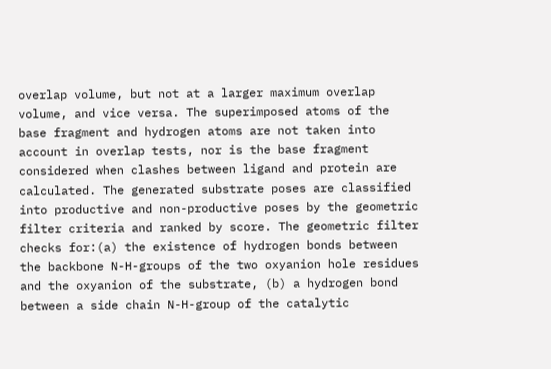overlap volume, but not at a larger maximum overlap volume, and vice versa. The superimposed atoms of the base fragment and hydrogen atoms are not taken into account in overlap tests, nor is the base fragment considered when clashes between ligand and protein are calculated. The generated substrate poses are classified into productive and non-productive poses by the geometric filter criteria and ranked by score. The geometric filter checks for:(a) the existence of hydrogen bonds between the backbone N-H-groups of the two oxyanion hole residues and the oxyanion of the substrate, (b) a hydrogen bond between a side chain N-H-group of the catalytic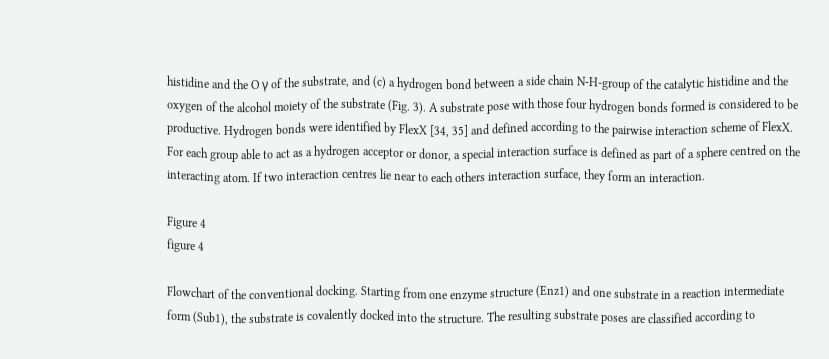histidine and the O γ of the substrate, and (c) a hydrogen bond between a side chain N-H-group of the catalytic histidine and the oxygen of the alcohol moiety of the substrate (Fig. 3). A substrate pose with those four hydrogen bonds formed is considered to be productive. Hydrogen bonds were identified by FlexX [34, 35] and defined according to the pairwise interaction scheme of FlexX. For each group able to act as a hydrogen acceptor or donor, a special interaction surface is defined as part of a sphere centred on the interacting atom. If two interaction centres lie near to each others interaction surface, they form an interaction.

Figure 4
figure 4

Flowchart of the conventional docking. Starting from one enzyme structure (Enz1) and one substrate in a reaction intermediate form (Sub1), the substrate is covalently docked into the structure. The resulting substrate poses are classified according to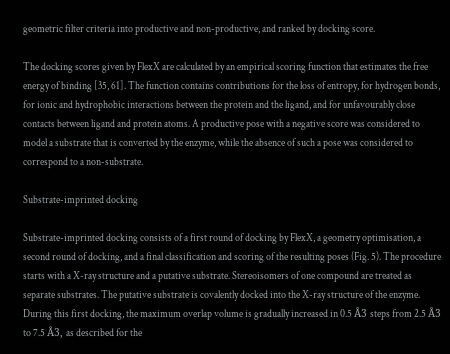geometric filter criteria into productive and non-productive, and ranked by docking score.

The docking scores given by FlexX are calculated by an empirical scoring function that estimates the free energy of binding [35, 61]. The function contains contributions for the loss of entropy, for hydrogen bonds, for ionic and hydrophobic interactions between the protein and the ligand, and for unfavourably close contacts between ligand and protein atoms. A productive pose with a negative score was considered to model a substrate that is converted by the enzyme, while the absence of such a pose was considered to correspond to a non-substrate.

Substrate-imprinted docking

Substrate-imprinted docking consists of a first round of docking by FlexX, a geometry optimisation, a second round of docking, and a final classification and scoring of the resulting poses (Fig. 5). The procedure starts with a X-ray structure and a putative substrate. Stereoisomers of one compound are treated as separate substrates. The putative substrate is covalently docked into the X-ray structure of the enzyme. During this first docking, the maximum overlap volume is gradually increased in 0.5 Å3 steps from 2.5 Å3 to 7.5 Å3, as described for the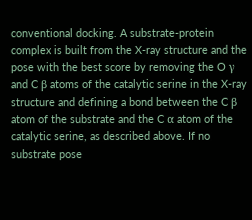conventional docking. A substrate-protein complex is built from the X-ray structure and the pose with the best score by removing the O γ and C β atoms of the catalytic serine in the X-ray structure and defining a bond between the C β atom of the substrate and the C α atom of the catalytic serine, as described above. If no substrate pose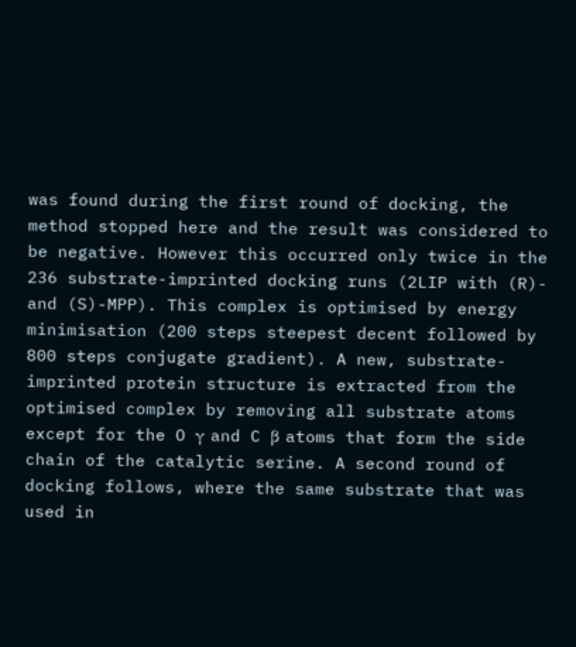was found during the first round of docking, the method stopped here and the result was considered to be negative. However this occurred only twice in the 236 substrate-imprinted docking runs (2LIP with (R)- and (S)-MPP). This complex is optimised by energy minimisation (200 steps steepest decent followed by 800 steps conjugate gradient). A new, substrate-imprinted protein structure is extracted from the optimised complex by removing all substrate atoms except for the O γ and C β atoms that form the side chain of the catalytic serine. A second round of docking follows, where the same substrate that was used in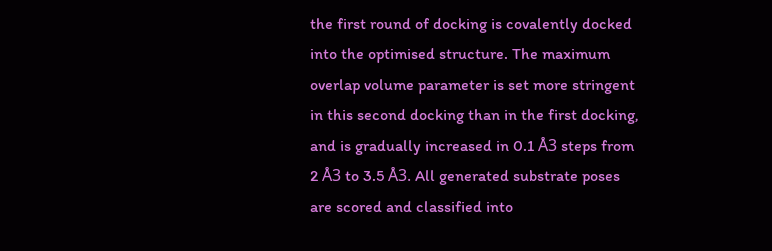the first round of docking is covalently docked into the optimised structure. The maximum overlap volume parameter is set more stringent in this second docking than in the first docking, and is gradually increased in 0.1 Å3 steps from 2 Å3 to 3.5 Å3. All generated substrate poses are scored and classified into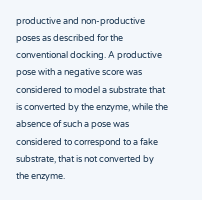productive and non-productive poses as described for the conventional docking. A productive pose with a negative score was considered to model a substrate that is converted by the enzyme, while the absence of such a pose was considered to correspond to a fake substrate, that is not converted by the enzyme.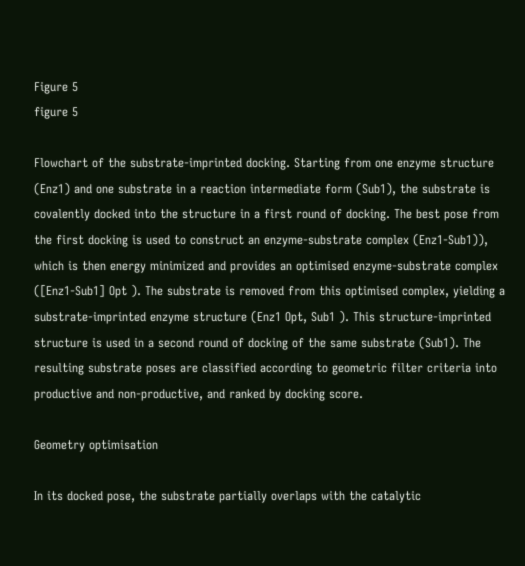Figure 5
figure 5

Flowchart of the substrate-imprinted docking. Starting from one enzyme structure (Enz1) and one substrate in a reaction intermediate form (Sub1), the substrate is covalently docked into the structure in a first round of docking. The best pose from the first docking is used to construct an enzyme-substrate complex (Enz1-Sub1)), which is then energy minimized and provides an optimised enzyme-substrate complex ([Enz1-Sub1] Opt ). The substrate is removed from this optimised complex, yielding a substrate-imprinted enzyme structure (Enz1 Opt, Sub1 ). This structure-imprinted structure is used in a second round of docking of the same substrate (Sub1). The resulting substrate poses are classified according to geometric filter criteria into productive and non-productive, and ranked by docking score.

Geometry optimisation

In its docked pose, the substrate partially overlaps with the catalytic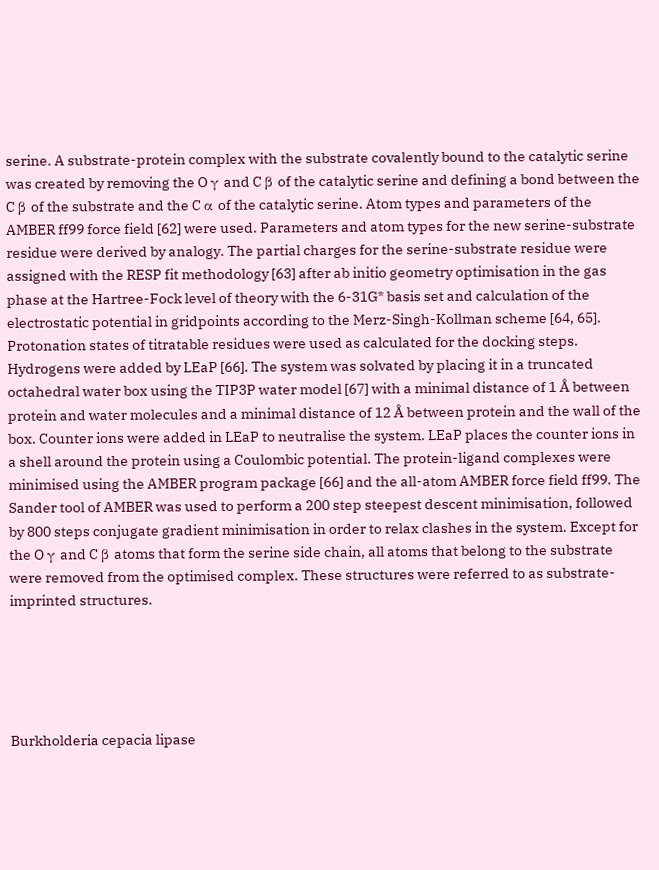serine. A substrate-protein complex with the substrate covalently bound to the catalytic serine was created by removing the O γ and C β of the catalytic serine and defining a bond between the C β of the substrate and the C α of the catalytic serine. Atom types and parameters of the AMBER ff99 force field [62] were used. Parameters and atom types for the new serine-substrate residue were derived by analogy. The partial charges for the serine-substrate residue were assigned with the RESP fit methodology [63] after ab initio geometry optimisation in the gas phase at the Hartree-Fock level of theory with the 6-31G* basis set and calculation of the electrostatic potential in gridpoints according to the Merz-Singh-Kollman scheme [64, 65]. Protonation states of titratable residues were used as calculated for the docking steps. Hydrogens were added by LEaP [66]. The system was solvated by placing it in a truncated octahedral water box using the TIP3P water model [67] with a minimal distance of 1 Å between protein and water molecules and a minimal distance of 12 Å between protein and the wall of the box. Counter ions were added in LEaP to neutralise the system. LEaP places the counter ions in a shell around the protein using a Coulombic potential. The protein-ligand complexes were minimised using the AMBER program package [66] and the all-atom AMBER force field ff99. The Sander tool of AMBER was used to perform a 200 step steepest descent minimisation, followed by 800 steps conjugate gradient minimisation in order to relax clashes in the system. Except for the O γ and C β atoms that form the serine side chain, all atoms that belong to the substrate were removed from the optimised complex. These structures were referred to as substrate-imprinted structures.





Burkholderia cepacia lipase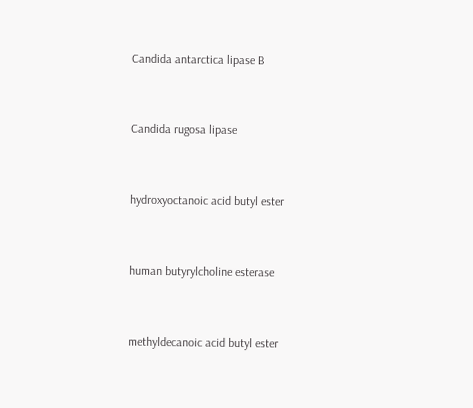Candida antarctica lipase B


Candida rugosa lipase


hydroxyoctanoic acid butyl ester


human butyrylcholine esterase


methyldecanoic acid butyl ester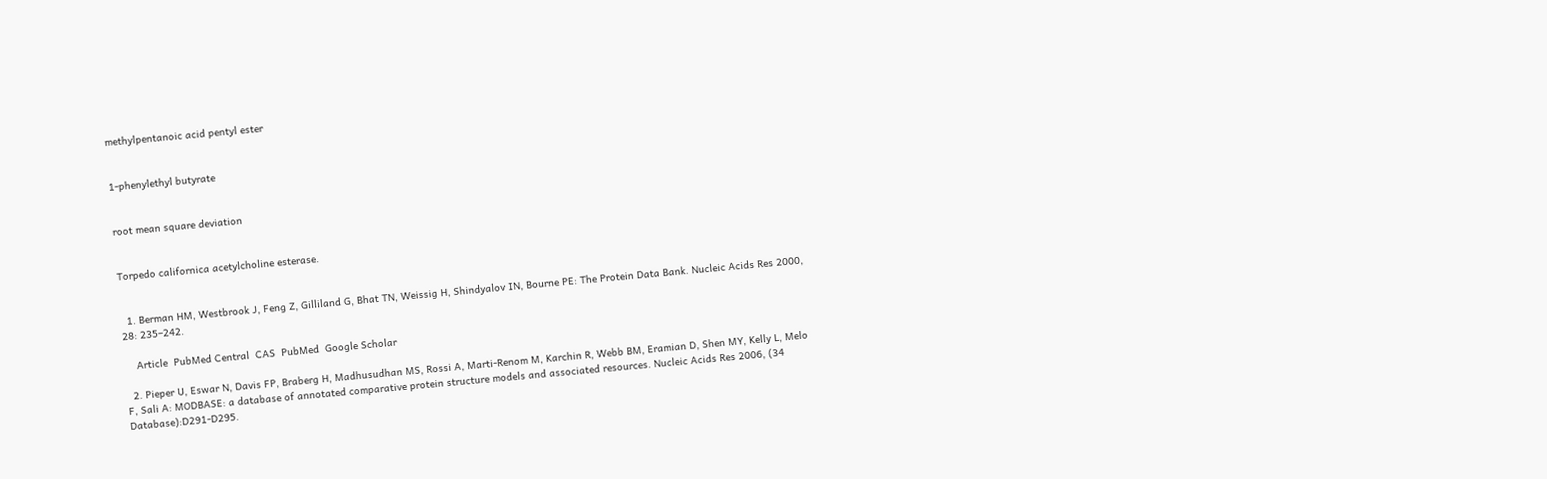methylpentanoic acid pentyl ester


1-phenylethyl butyrate


root mean square deviation


Torpedo californica acetylcholine esterase.


  1. Berman HM, Westbrook J, Feng Z, Gilliland G, Bhat TN, Weissig H, Shindyalov IN, Bourne PE: The Protein Data Bank. Nucleic Acids Res 2000, 28: 235–242.

    Article  PubMed Central  CAS  PubMed  Google Scholar

  2. Pieper U, Eswar N, Davis FP, Braberg H, Madhusudhan MS, Rossi A, Marti-Renom M, Karchin R, Webb BM, Eramian D, Shen MY, Kelly L, Melo F, Sali A: MODBASE: a database of annotated comparative protein structure models and associated resources. Nucleic Acids Res 2006, (34 Database):D291-D295.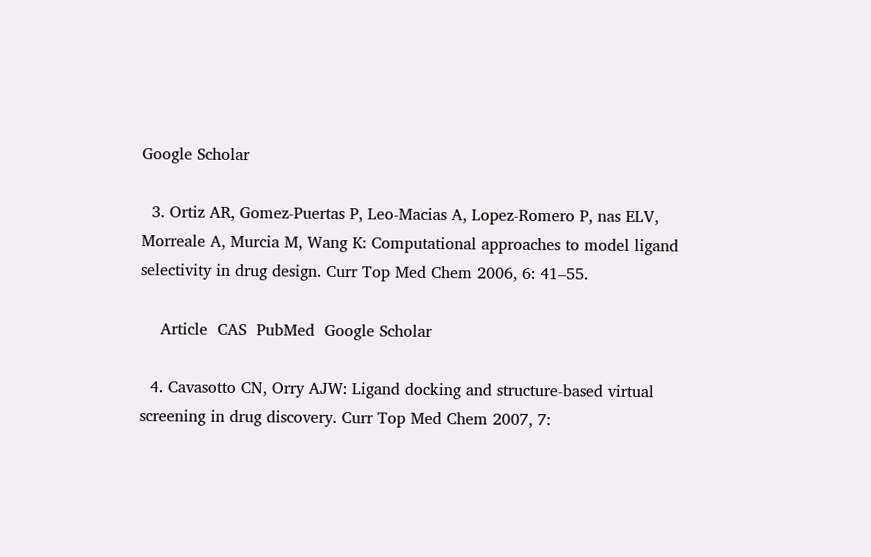Google Scholar

  3. Ortiz AR, Gomez-Puertas P, Leo-Macias A, Lopez-Romero P, nas ELV, Morreale A, Murcia M, Wang K: Computational approaches to model ligand selectivity in drug design. Curr Top Med Chem 2006, 6: 41–55.

    Article  CAS  PubMed  Google Scholar

  4. Cavasotto CN, Orry AJW: Ligand docking and structure-based virtual screening in drug discovery. Curr Top Med Chem 2007, 7: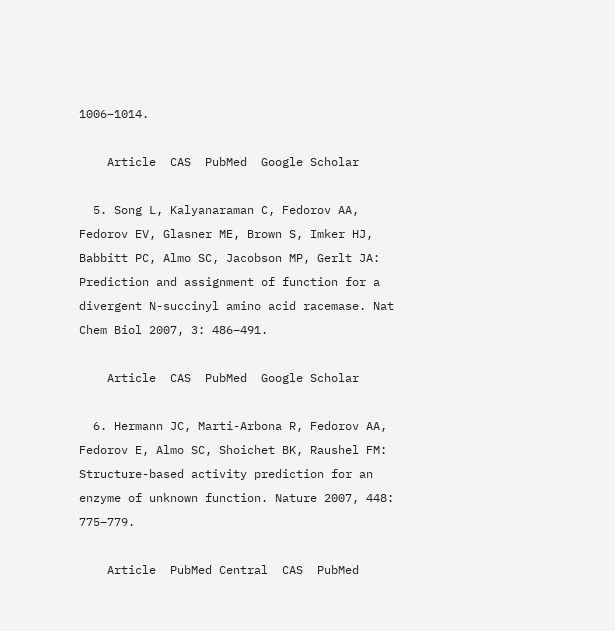1006–1014.

    Article  CAS  PubMed  Google Scholar

  5. Song L, Kalyanaraman C, Fedorov AA, Fedorov EV, Glasner ME, Brown S, Imker HJ, Babbitt PC, Almo SC, Jacobson MP, Gerlt JA: Prediction and assignment of function for a divergent N-succinyl amino acid racemase. Nat Chem Biol 2007, 3: 486–491.

    Article  CAS  PubMed  Google Scholar

  6. Hermann JC, Marti-Arbona R, Fedorov AA, Fedorov E, Almo SC, Shoichet BK, Raushel FM: Structure-based activity prediction for an enzyme of unknown function. Nature 2007, 448: 775–779.

    Article  PubMed Central  CAS  PubMed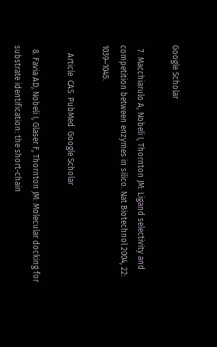Google Scholar

  7. Macchiarulo A, Nobeli I, Thornton JM: Ligand selectivity and competition between enzymes in silico. Nat Biotechnol 2004, 22: 1039–1045.

    Article  CAS  PubMed  Google Scholar

  8. Favia AD, Nobeli I, Glaser F, Thornton JM: Molecular docking for substrate identification: the short-chain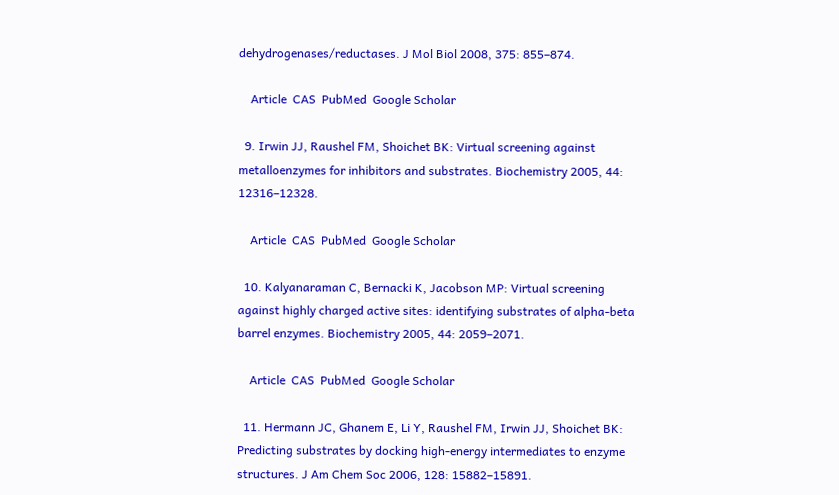dehydrogenases/reductases. J Mol Biol 2008, 375: 855–874.

    Article  CAS  PubMed  Google Scholar

  9. Irwin JJ, Raushel FM, Shoichet BK: Virtual screening against metalloenzymes for inhibitors and substrates. Biochemistry 2005, 44: 12316–12328.

    Article  CAS  PubMed  Google Scholar

  10. Kalyanaraman C, Bernacki K, Jacobson MP: Virtual screening against highly charged active sites: identifying substrates of alpha-beta barrel enzymes. Biochemistry 2005, 44: 2059–2071.

    Article  CAS  PubMed  Google Scholar

  11. Hermann JC, Ghanem E, Li Y, Raushel FM, Irwin JJ, Shoichet BK: Predicting substrates by docking high-energy intermediates to enzyme structures. J Am Chem Soc 2006, 128: 15882–15891.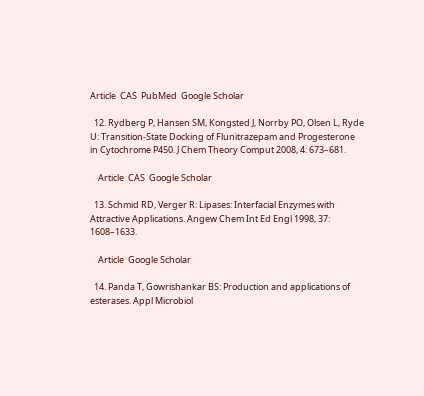Article  CAS  PubMed  Google Scholar

  12. Rydberg P, Hansen SM, Kongsted J, Norrby PO, Olsen L, Ryde U: Transition-State Docking of Flunitrazepam and Progesterone in Cytochrome P450. J Chem Theory Comput 2008, 4: 673–681.

    Article  CAS  Google Scholar

  13. Schmid RD, Verger R: Lipases: Interfacial Enzymes with Attractive Applications. Angew Chem Int Ed Engl 1998, 37: 1608–1633.

    Article  Google Scholar

  14. Panda T, Gowrishankar BS: Production and applications of esterases. Appl Microbiol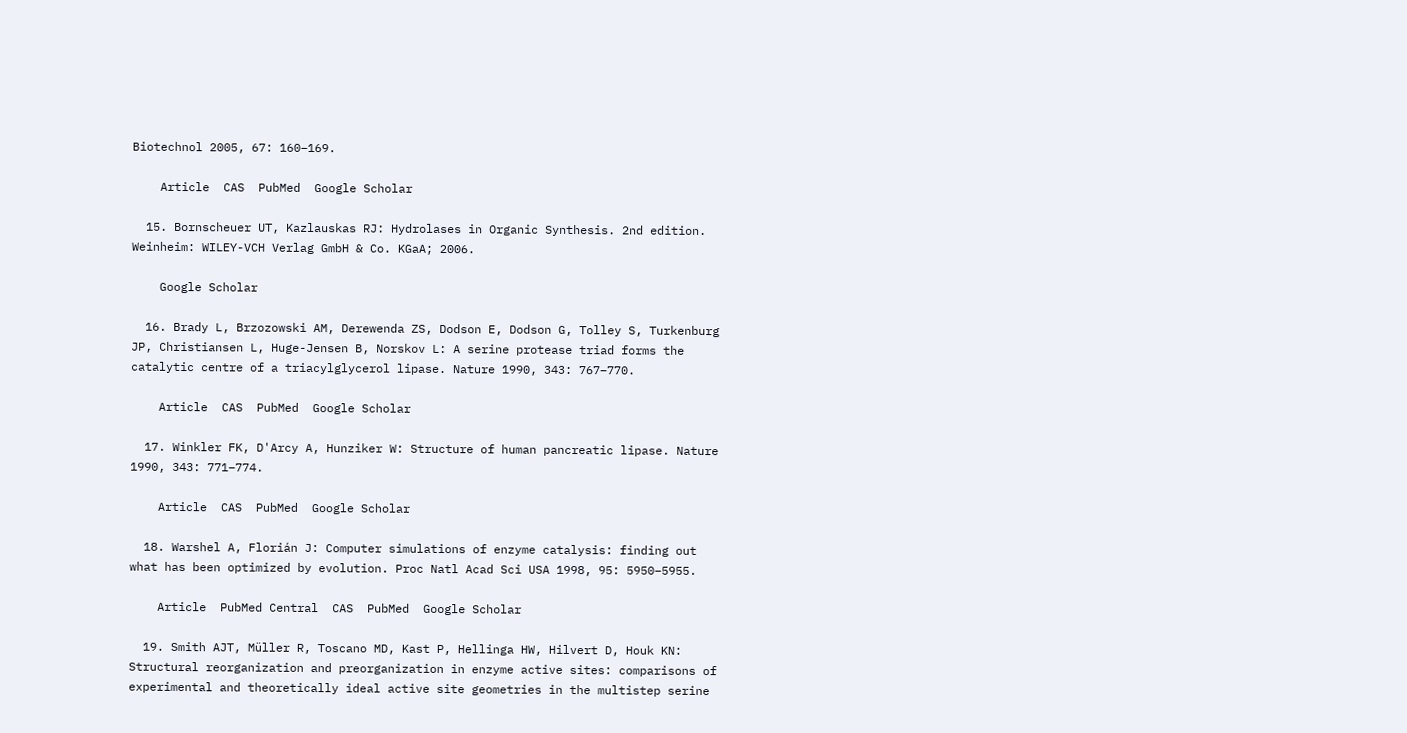Biotechnol 2005, 67: 160–169.

    Article  CAS  PubMed  Google Scholar

  15. Bornscheuer UT, Kazlauskas RJ: Hydrolases in Organic Synthesis. 2nd edition. Weinheim: WILEY-VCH Verlag GmbH & Co. KGaA; 2006.

    Google Scholar

  16. Brady L, Brzozowski AM, Derewenda ZS, Dodson E, Dodson G, Tolley S, Turkenburg JP, Christiansen L, Huge-Jensen B, Norskov L: A serine protease triad forms the catalytic centre of a triacylglycerol lipase. Nature 1990, 343: 767–770.

    Article  CAS  PubMed  Google Scholar

  17. Winkler FK, D'Arcy A, Hunziker W: Structure of human pancreatic lipase. Nature 1990, 343: 771–774.

    Article  CAS  PubMed  Google Scholar

  18. Warshel A, Florián J: Computer simulations of enzyme catalysis: finding out what has been optimized by evolution. Proc Natl Acad Sci USA 1998, 95: 5950–5955.

    Article  PubMed Central  CAS  PubMed  Google Scholar

  19. Smith AJT, Müller R, Toscano MD, Kast P, Hellinga HW, Hilvert D, Houk KN: Structural reorganization and preorganization in enzyme active sites: comparisons of experimental and theoretically ideal active site geometries in the multistep serine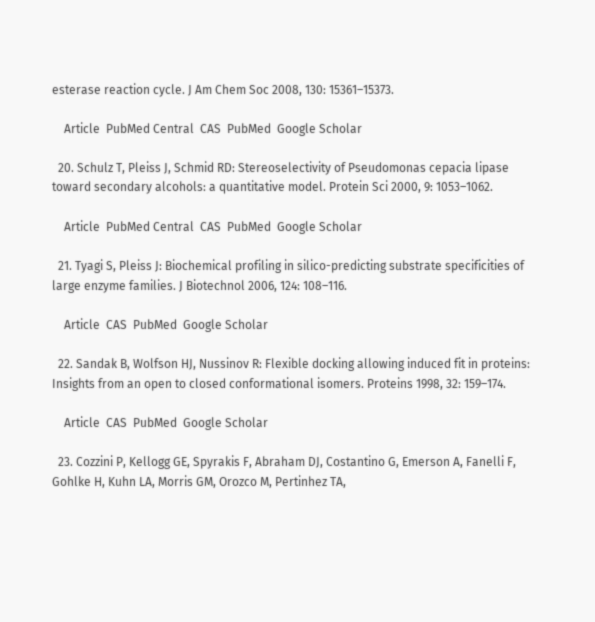esterase reaction cycle. J Am Chem Soc 2008, 130: 15361–15373.

    Article  PubMed Central  CAS  PubMed  Google Scholar

  20. Schulz T, Pleiss J, Schmid RD: Stereoselectivity of Pseudomonas cepacia lipase toward secondary alcohols: a quantitative model. Protein Sci 2000, 9: 1053–1062.

    Article  PubMed Central  CAS  PubMed  Google Scholar

  21. Tyagi S, Pleiss J: Biochemical profiling in silico-predicting substrate specificities of large enzyme families. J Biotechnol 2006, 124: 108–116.

    Article  CAS  PubMed  Google Scholar

  22. Sandak B, Wolfson HJ, Nussinov R: Flexible docking allowing induced fit in proteins: Insights from an open to closed conformational isomers. Proteins 1998, 32: 159–174.

    Article  CAS  PubMed  Google Scholar

  23. Cozzini P, Kellogg GE, Spyrakis F, Abraham DJ, Costantino G, Emerson A, Fanelli F, Gohlke H, Kuhn LA, Morris GM, Orozco M, Pertinhez TA,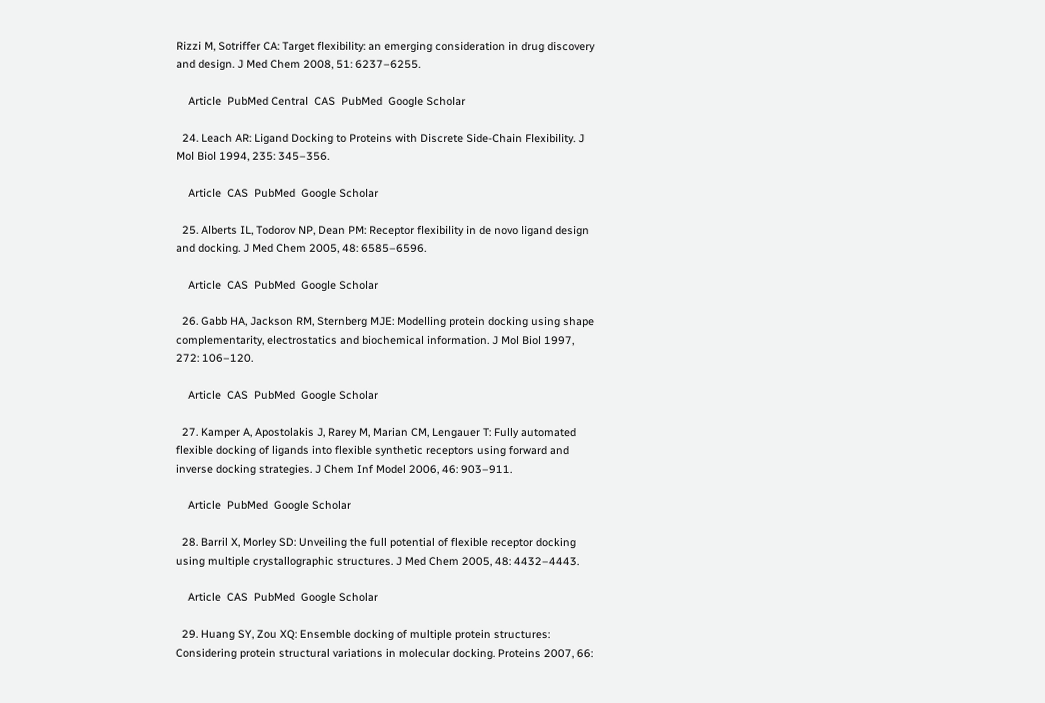Rizzi M, Sotriffer CA: Target flexibility: an emerging consideration in drug discovery and design. J Med Chem 2008, 51: 6237–6255.

    Article  PubMed Central  CAS  PubMed  Google Scholar

  24. Leach AR: Ligand Docking to Proteins with Discrete Side-Chain Flexibility. J Mol Biol 1994, 235: 345–356.

    Article  CAS  PubMed  Google Scholar

  25. Alberts IL, Todorov NP, Dean PM: Receptor flexibility in de novo ligand design and docking. J Med Chem 2005, 48: 6585–6596.

    Article  CAS  PubMed  Google Scholar

  26. Gabb HA, Jackson RM, Sternberg MJE: Modelling protein docking using shape complementarity, electrostatics and biochemical information. J Mol Biol 1997, 272: 106–120.

    Article  CAS  PubMed  Google Scholar

  27. Kamper A, Apostolakis J, Rarey M, Marian CM, Lengauer T: Fully automated flexible docking of ligands into flexible synthetic receptors using forward and inverse docking strategies. J Chem Inf Model 2006, 46: 903–911.

    Article  PubMed  Google Scholar

  28. Barril X, Morley SD: Unveiling the full potential of flexible receptor docking using multiple crystallographic structures. J Med Chem 2005, 48: 4432–4443.

    Article  CAS  PubMed  Google Scholar

  29. Huang SY, Zou XQ: Ensemble docking of multiple protein structures: Considering protein structural variations in molecular docking. Proteins 2007, 66: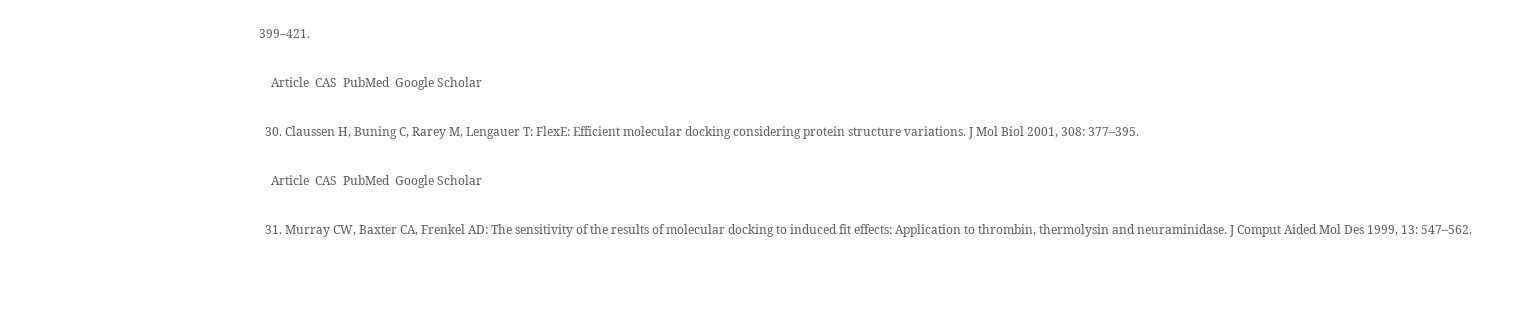399–421.

    Article  CAS  PubMed  Google Scholar

  30. Claussen H, Buning C, Rarey M, Lengauer T: FlexE: Efficient molecular docking considering protein structure variations. J Mol Biol 2001, 308: 377–395.

    Article  CAS  PubMed  Google Scholar

  31. Murray CW, Baxter CA, Frenkel AD: The sensitivity of the results of molecular docking to induced fit effects: Application to thrombin, thermolysin and neuraminidase. J Comput Aided Mol Des 1999, 13: 547–562.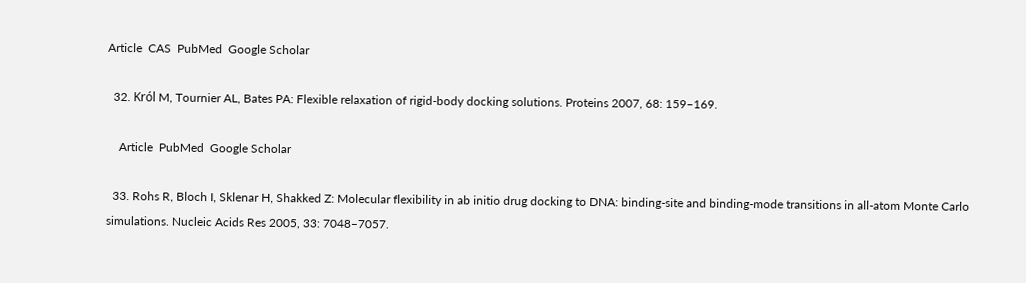Article  CAS  PubMed  Google Scholar

  32. Król M, Tournier AL, Bates PA: Flexible relaxation of rigid-body docking solutions. Proteins 2007, 68: 159–169.

    Article  PubMed  Google Scholar

  33. Rohs R, Bloch I, Sklenar H, Shakked Z: Molecular flexibility in ab initio drug docking to DNA: binding-site and binding-mode transitions in all-atom Monte Carlo simulations. Nucleic Acids Res 2005, 33: 7048–7057.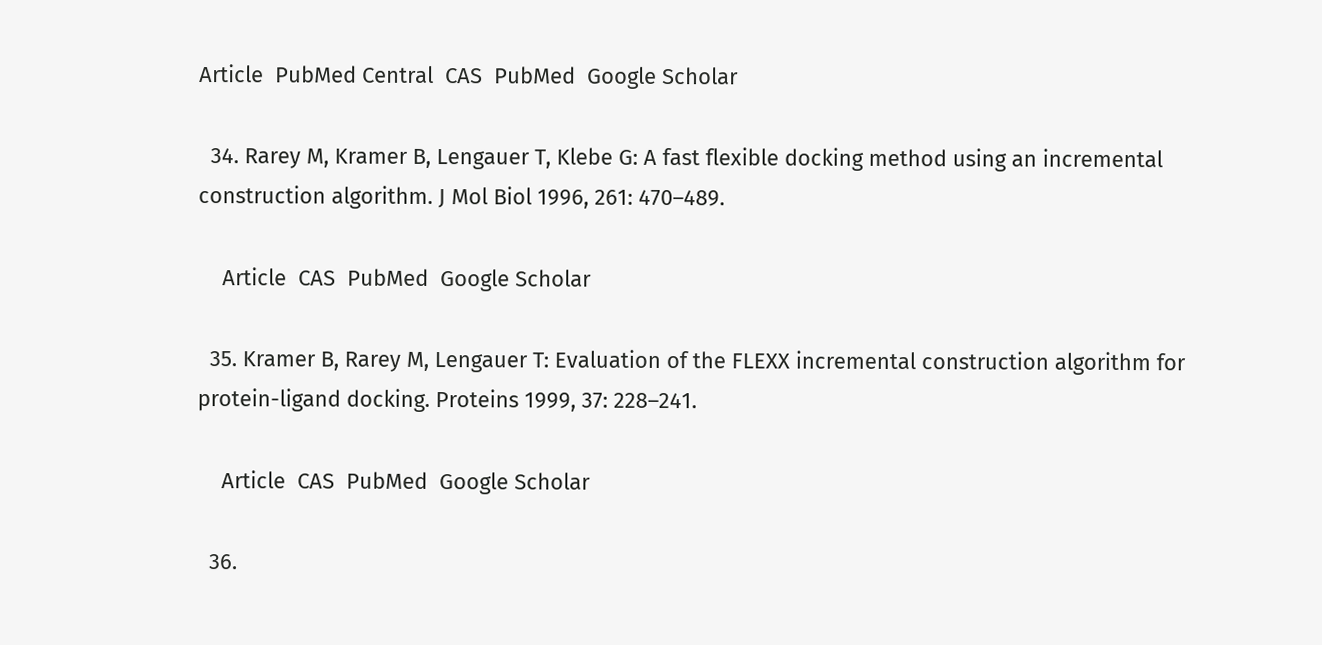Article  PubMed Central  CAS  PubMed  Google Scholar

  34. Rarey M, Kramer B, Lengauer T, Klebe G: A fast flexible docking method using an incremental construction algorithm. J Mol Biol 1996, 261: 470–489.

    Article  CAS  PubMed  Google Scholar

  35. Kramer B, Rarey M, Lengauer T: Evaluation of the FLEXX incremental construction algorithm for protein-ligand docking. Proteins 1999, 37: 228–241.

    Article  CAS  PubMed  Google Scholar

  36.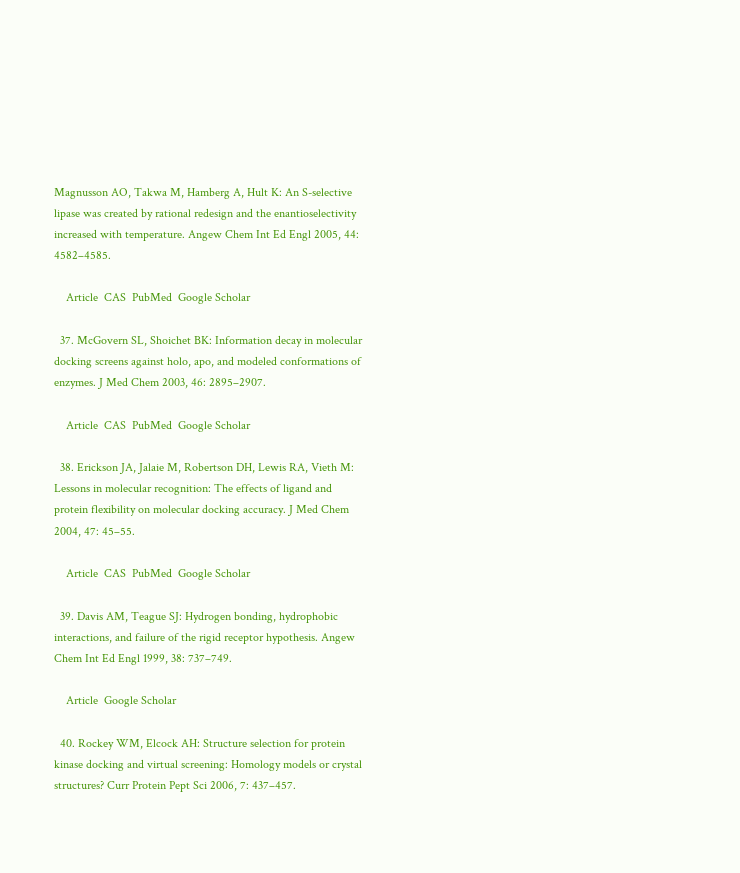Magnusson AO, Takwa M, Hamberg A, Hult K: An S-selective lipase was created by rational redesign and the enantioselectivity increased with temperature. Angew Chem Int Ed Engl 2005, 44: 4582–4585.

    Article  CAS  PubMed  Google Scholar

  37. McGovern SL, Shoichet BK: Information decay in molecular docking screens against holo, apo, and modeled conformations of enzymes. J Med Chem 2003, 46: 2895–2907.

    Article  CAS  PubMed  Google Scholar

  38. Erickson JA, Jalaie M, Robertson DH, Lewis RA, Vieth M: Lessons in molecular recognition: The effects of ligand and protein flexibility on molecular docking accuracy. J Med Chem 2004, 47: 45–55.

    Article  CAS  PubMed  Google Scholar

  39. Davis AM, Teague SJ: Hydrogen bonding, hydrophobic interactions, and failure of the rigid receptor hypothesis. Angew Chem Int Ed Engl 1999, 38: 737–749.

    Article  Google Scholar

  40. Rockey WM, Elcock AH: Structure selection for protein kinase docking and virtual screening: Homology models or crystal structures? Curr Protein Pept Sci 2006, 7: 437–457.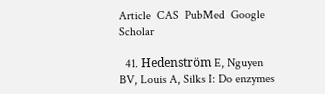Article  CAS  PubMed  Google Scholar

  41. Hedenström E, Nguyen BV, Louis A, Silks I: Do enzymes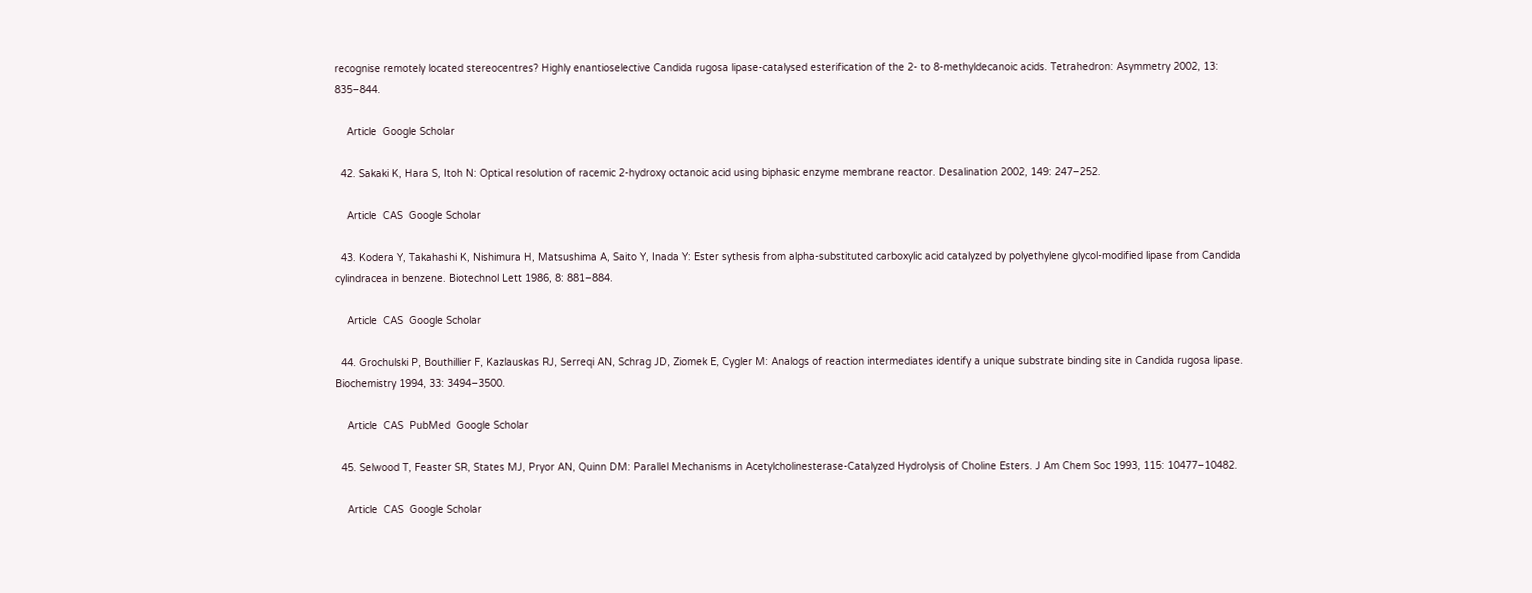recognise remotely located stereocentres? Highly enantioselective Candida rugosa lipase-catalysed esterification of the 2- to 8-methyldecanoic acids. Tetrahedron: Asymmetry 2002, 13: 835–844.

    Article  Google Scholar

  42. Sakaki K, Hara S, Itoh N: Optical resolution of racemic 2-hydroxy octanoic acid using biphasic enzyme membrane reactor. Desalination 2002, 149: 247–252.

    Article  CAS  Google Scholar

  43. Kodera Y, Takahashi K, Nishimura H, Matsushima A, Saito Y, Inada Y: Ester sythesis from alpha-substituted carboxylic acid catalyzed by polyethylene glycol-modified lipase from Candida cylindracea in benzene. Biotechnol Lett 1986, 8: 881–884.

    Article  CAS  Google Scholar

  44. Grochulski P, Bouthillier F, Kazlauskas RJ, Serreqi AN, Schrag JD, Ziomek E, Cygler M: Analogs of reaction intermediates identify a unique substrate binding site in Candida rugosa lipase. Biochemistry 1994, 33: 3494–3500.

    Article  CAS  PubMed  Google Scholar

  45. Selwood T, Feaster SR, States MJ, Pryor AN, Quinn DM: Parallel Mechanisms in Acetylcholinesterase-Catalyzed Hydrolysis of Choline Esters. J Am Chem Soc 1993, 115: 10477–10482.

    Article  CAS  Google Scholar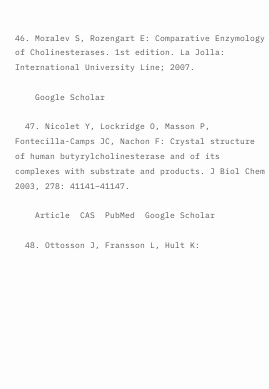46. Moralev S, Rozengart E: Comparative Enzymology of Cholinesterases. 1st edition. La Jolla: International University Line; 2007.

    Google Scholar

  47. Nicolet Y, Lockridge O, Masson P, Fontecilla-Camps JC, Nachon F: Crystal structure of human butyrylcholinesterase and of its complexes with substrate and products. J Biol Chem 2003, 278: 41141–41147.

    Article  CAS  PubMed  Google Scholar

  48. Ottosson J, Fransson L, Hult K: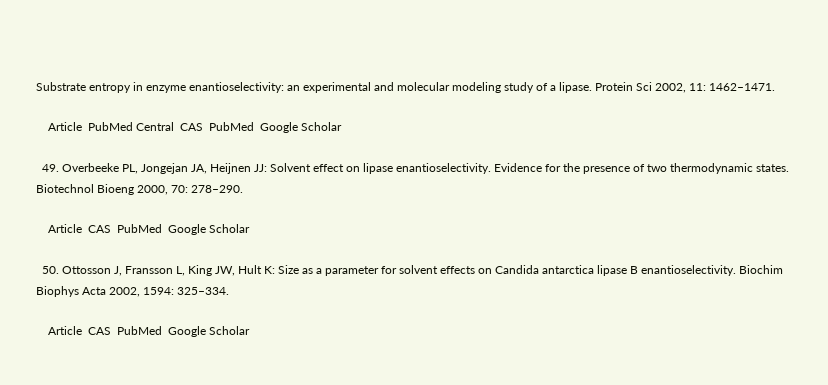Substrate entropy in enzyme enantioselectivity: an experimental and molecular modeling study of a lipase. Protein Sci 2002, 11: 1462–1471.

    Article  PubMed Central  CAS  PubMed  Google Scholar

  49. Overbeeke PL, Jongejan JA, Heijnen JJ: Solvent effect on lipase enantioselectivity. Evidence for the presence of two thermodynamic states. Biotechnol Bioeng 2000, 70: 278–290.

    Article  CAS  PubMed  Google Scholar

  50. Ottosson J, Fransson L, King JW, Hult K: Size as a parameter for solvent effects on Candida antarctica lipase B enantioselectivity. Biochim Biophys Acta 2002, 1594: 325–334.

    Article  CAS  PubMed  Google Scholar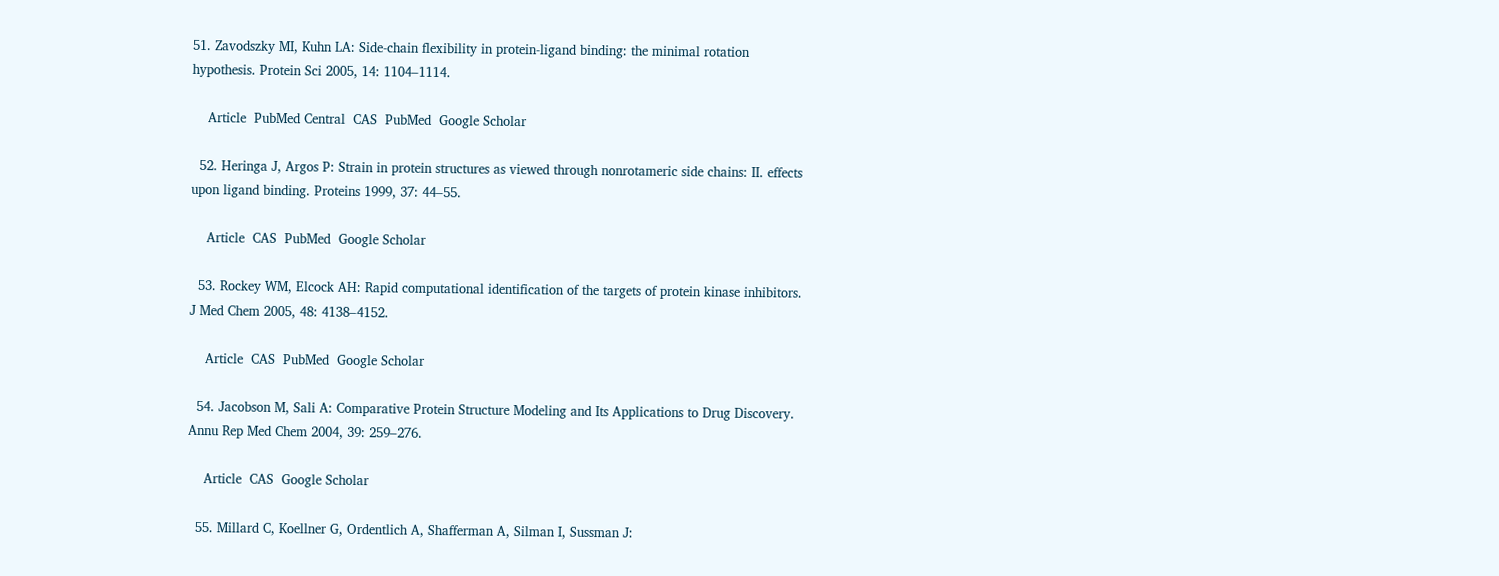51. Zavodszky MI, Kuhn LA: Side-chain flexibility in protein-ligand binding: the minimal rotation hypothesis. Protein Sci 2005, 14: 1104–1114.

    Article  PubMed Central  CAS  PubMed  Google Scholar

  52. Heringa J, Argos P: Strain in protein structures as viewed through nonrotameric side chains: II. effects upon ligand binding. Proteins 1999, 37: 44–55.

    Article  CAS  PubMed  Google Scholar

  53. Rockey WM, Elcock AH: Rapid computational identification of the targets of protein kinase inhibitors. J Med Chem 2005, 48: 4138–4152.

    Article  CAS  PubMed  Google Scholar

  54. Jacobson M, Sali A: Comparative Protein Structure Modeling and Its Applications to Drug Discovery. Annu Rep Med Chem 2004, 39: 259–276.

    Article  CAS  Google Scholar

  55. Millard C, Koellner G, Ordentlich A, Shafferman A, Silman I, Sussman J: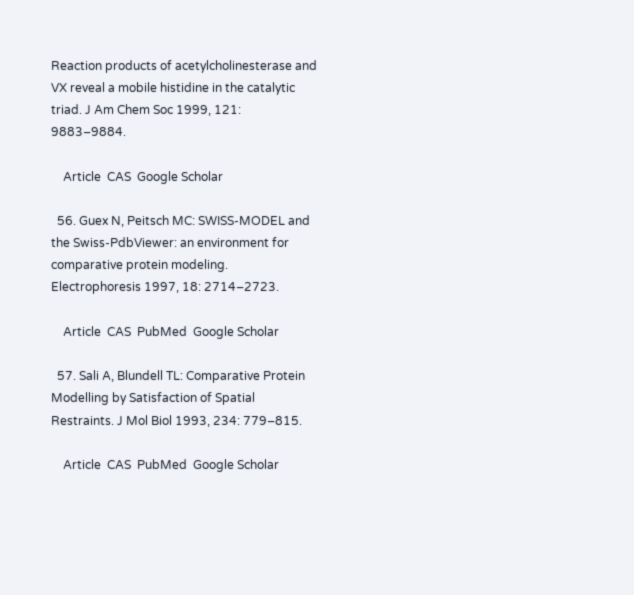Reaction products of acetylcholinesterase and VX reveal a mobile histidine in the catalytic triad. J Am Chem Soc 1999, 121: 9883–9884.

    Article  CAS  Google Scholar

  56. Guex N, Peitsch MC: SWISS-MODEL and the Swiss-PdbViewer: an environment for comparative protein modeling. Electrophoresis 1997, 18: 2714–2723.

    Article  CAS  PubMed  Google Scholar

  57. Sali A, Blundell TL: Comparative Protein Modelling by Satisfaction of Spatial Restraints. J Mol Biol 1993, 234: 779–815.

    Article  CAS  PubMed  Google Scholar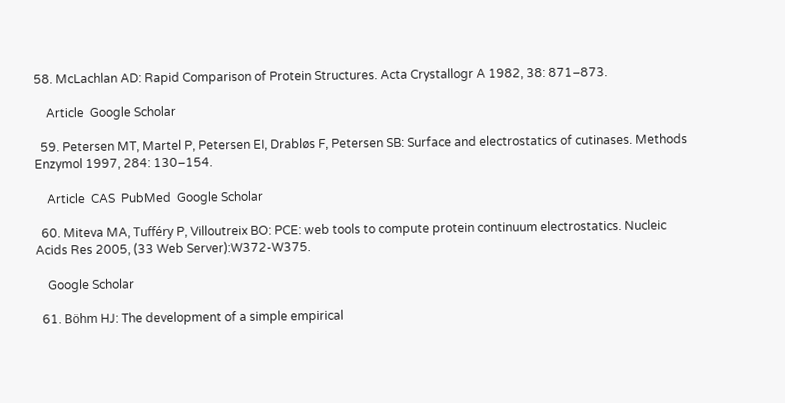58. McLachlan AD: Rapid Comparison of Protein Structures. Acta Crystallogr A 1982, 38: 871–873.

    Article  Google Scholar

  59. Petersen MT, Martel P, Petersen EI, Drabløs F, Petersen SB: Surface and electrostatics of cutinases. Methods Enzymol 1997, 284: 130–154.

    Article  CAS  PubMed  Google Scholar

  60. Miteva MA, Tufféry P, Villoutreix BO: PCE: web tools to compute protein continuum electrostatics. Nucleic Acids Res 2005, (33 Web Server):W372-W375.

    Google Scholar

  61. Böhm HJ: The development of a simple empirical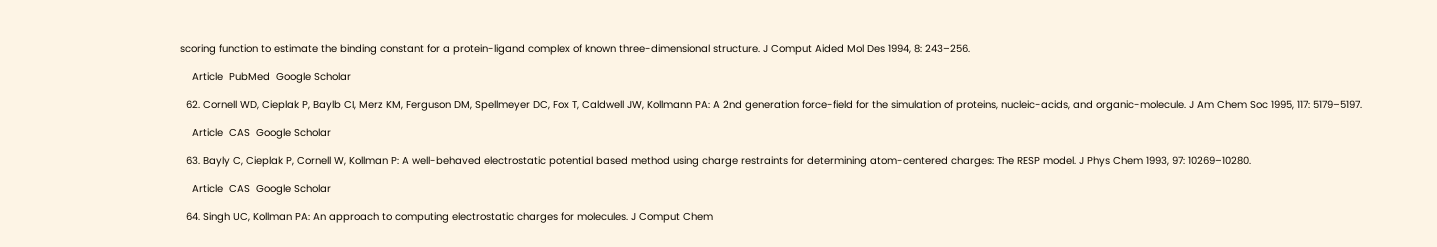scoring function to estimate the binding constant for a protein-ligand complex of known three-dimensional structure. J Comput Aided Mol Des 1994, 8: 243–256.

    Article  PubMed  Google Scholar

  62. Cornell WD, Cieplak P, Baylb CI, Merz KM, Ferguson DM, Spellmeyer DC, Fox T, Caldwell JW, Kollmann PA: A 2nd generation force-field for the simulation of proteins, nucleic-acids, and organic-molecule. J Am Chem Soc 1995, 117: 5179–5197.

    Article  CAS  Google Scholar

  63. Bayly C, Cieplak P, Cornell W, Kollman P: A well-behaved electrostatic potential based method using charge restraints for determining atom-centered charges: The RESP model. J Phys Chem 1993, 97: 10269–10280.

    Article  CAS  Google Scholar

  64. Singh UC, Kollman PA: An approach to computing electrostatic charges for molecules. J Comput Chem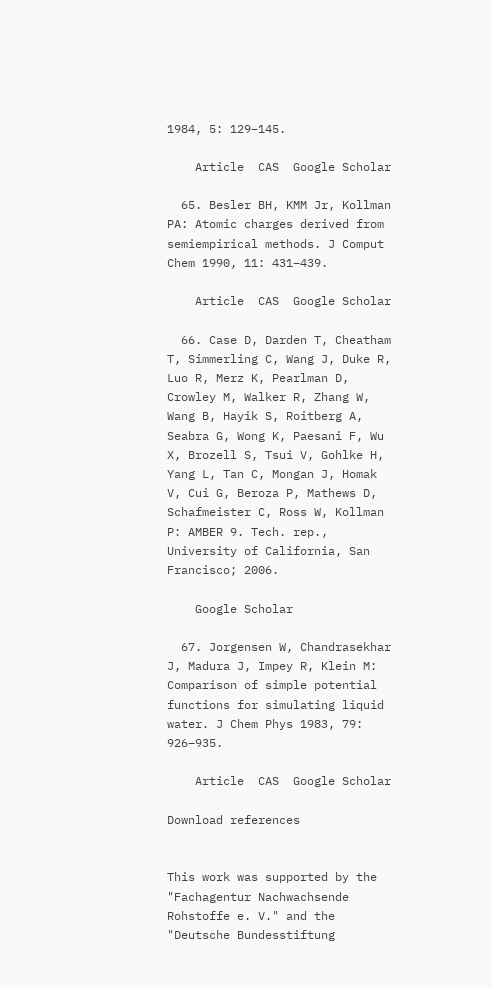1984, 5: 129–145.

    Article  CAS  Google Scholar

  65. Besler BH, KMM Jr, Kollman PA: Atomic charges derived from semiempirical methods. J Comput Chem 1990, 11: 431–439.

    Article  CAS  Google Scholar

  66. Case D, Darden T, Cheatham T, Simmerling C, Wang J, Duke R, Luo R, Merz K, Pearlman D, Crowley M, Walker R, Zhang W, Wang B, Hayik S, Roitberg A, Seabra G, Wong K, Paesani F, Wu X, Brozell S, Tsui V, Gohlke H, Yang L, Tan C, Mongan J, Homak V, Cui G, Beroza P, Mathews D, Schafmeister C, Ross W, Kollman P: AMBER 9. Tech. rep., University of California, San Francisco; 2006.

    Google Scholar

  67. Jorgensen W, Chandrasekhar J, Madura J, Impey R, Klein M: Comparison of simple potential functions for simulating liquid water. J Chem Phys 1983, 79: 926–935.

    Article  CAS  Google Scholar

Download references


This work was supported by the "Fachagentur Nachwachsende Rohstoffe e. V." and the "Deutsche Bundesstiftung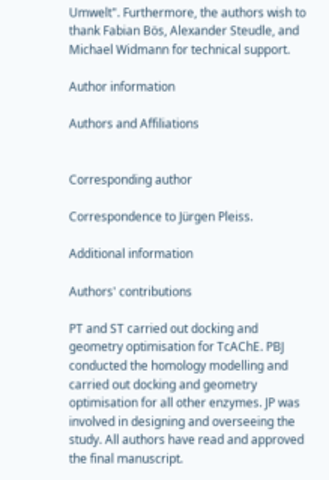Umwelt". Furthermore, the authors wish to thank Fabian Bös, Alexander Steudle, and Michael Widmann for technical support.

Author information

Authors and Affiliations


Corresponding author

Correspondence to Jürgen Pleiss.

Additional information

Authors' contributions

PT and ST carried out docking and geometry optimisation for TcAChE. PBJ conducted the homology modelling and carried out docking and geometry optimisation for all other enzymes. JP was involved in designing and overseeing the study. All authors have read and approved the final manuscript.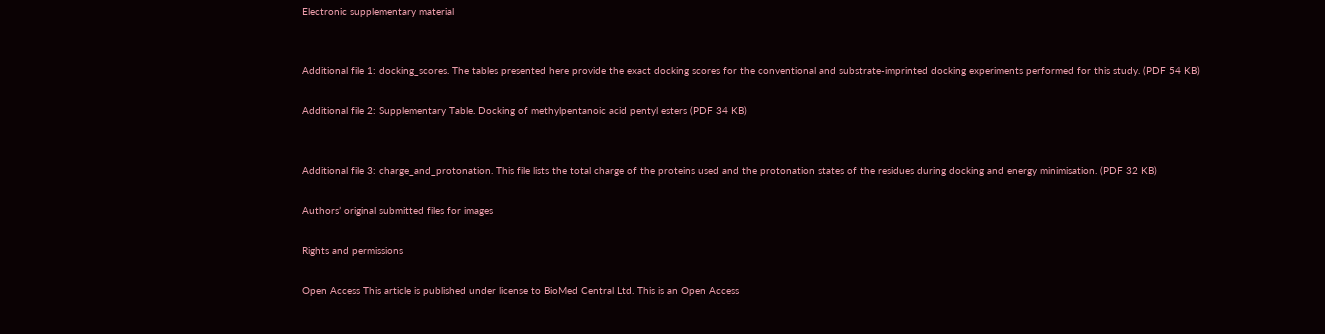Electronic supplementary material


Additional file 1: docking_scores. The tables presented here provide the exact docking scores for the conventional and substrate-imprinted docking experiments performed for this study. (PDF 54 KB)

Additional file 2: Supplementary Table. Docking of methylpentanoic acid pentyl esters (PDF 34 KB)


Additional file 3: charge_and_protonation. This file lists the total charge of the proteins used and the protonation states of the residues during docking and energy minimisation. (PDF 32 KB)

Authors’ original submitted files for images

Rights and permissions

Open Access This article is published under license to BioMed Central Ltd. This is an Open Access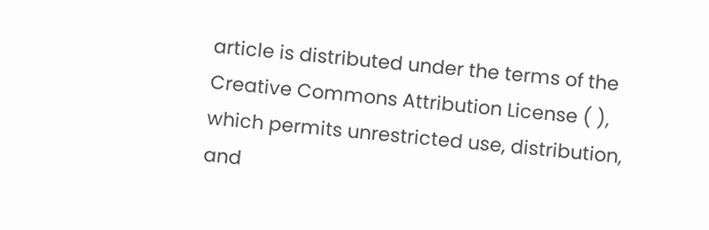article is distributed under the terms of the Creative Commons Attribution License ( ), which permits unrestricted use, distribution, and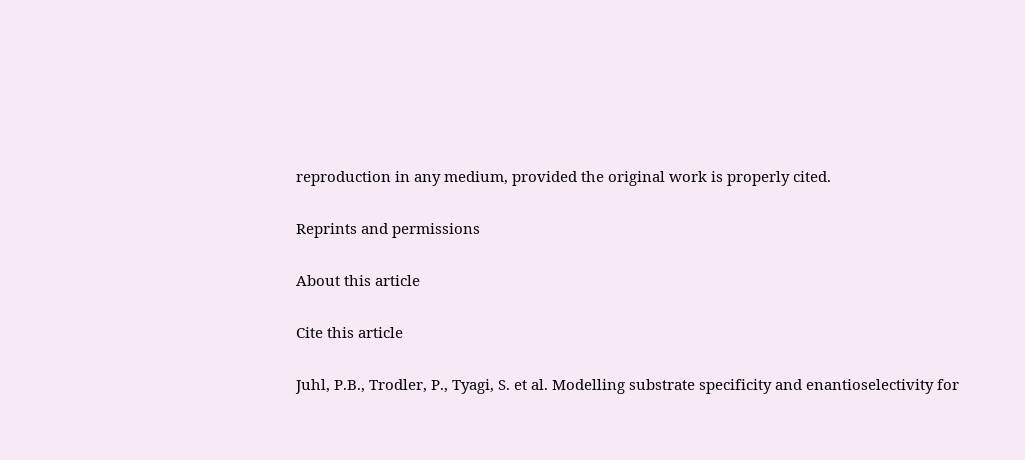reproduction in any medium, provided the original work is properly cited.

Reprints and permissions

About this article

Cite this article

Juhl, P.B., Trodler, P., Tyagi, S. et al. Modelling substrate specificity and enantioselectivity for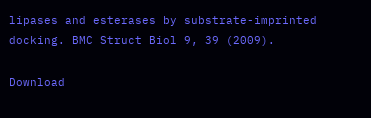lipases and esterases by substrate-imprinted docking. BMC Struct Biol 9, 39 (2009).

Download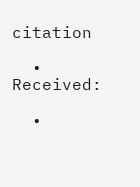citation

  • Received:

  •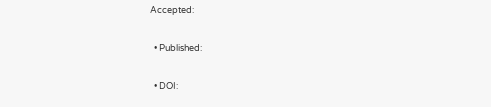Accepted:

  • Published:

  • DOI: